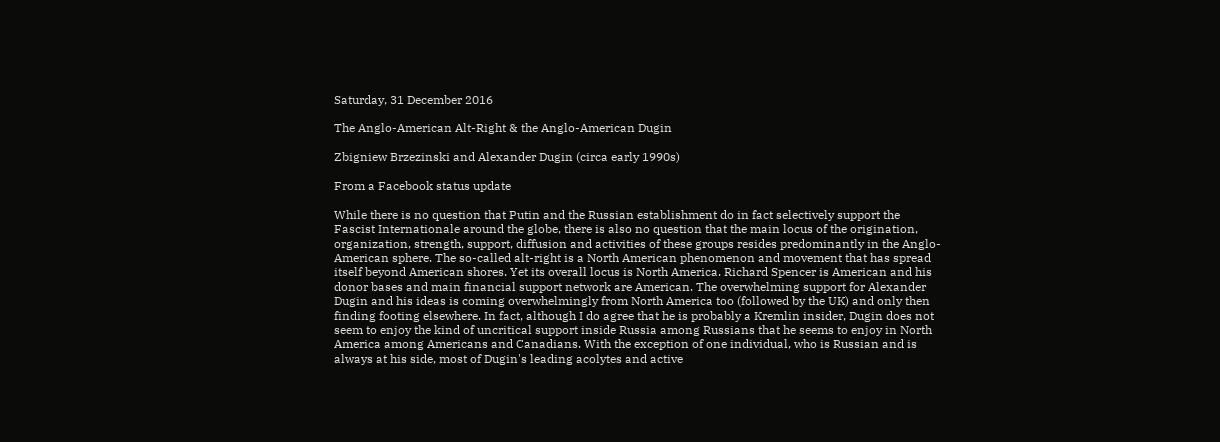Saturday, 31 December 2016

The Anglo-American Alt-Right & the Anglo-American Dugin

Zbigniew Brzezinski and Alexander Dugin (circa early 1990s)

From a Facebook status update

While there is no question that Putin and the Russian establishment do in fact selectively support the Fascist Internationale around the globe, there is also no question that the main locus of the origination, organization, strength, support, diffusion and activities of these groups resides predominantly in the Anglo-American sphere. The so-called alt-right is a North American phenomenon and movement that has spread itself beyond American shores. Yet its overall locus is North America. Richard Spencer is American and his donor bases and main financial support network are American. The overwhelming support for Alexander Dugin and his ideas is coming overwhelmingly from North America too (followed by the UK) and only then finding footing elsewhere. In fact, although I do agree that he is probably a Kremlin insider, Dugin does not seem to enjoy the kind of uncritical support inside Russia among Russians that he seems to enjoy in North America among Americans and Canadians. With the exception of one individual, who is Russian and is always at his side, most of Dugin's leading acolytes and active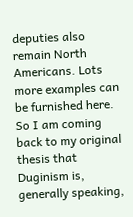deputies also remain North Americans. Lots more examples can be furnished here. So I am coming back to my original thesis that Duginism is, generally speaking,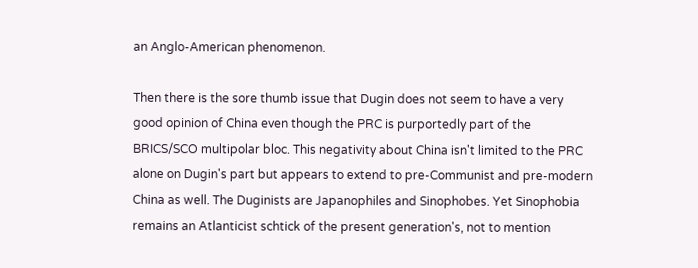an Anglo-American phenomenon.

Then there is the sore thumb issue that Dugin does not seem to have a very good opinion of China even though the PRC is purportedly part of the BRICS/SCO multipolar bloc. This negativity about China isn't limited to the PRC alone on Dugin's part but appears to extend to pre-Communist and pre-modern China as well. The Duginists are Japanophiles and Sinophobes. Yet Sinophobia remains an Atlanticist schtick of the present generation's, not to mention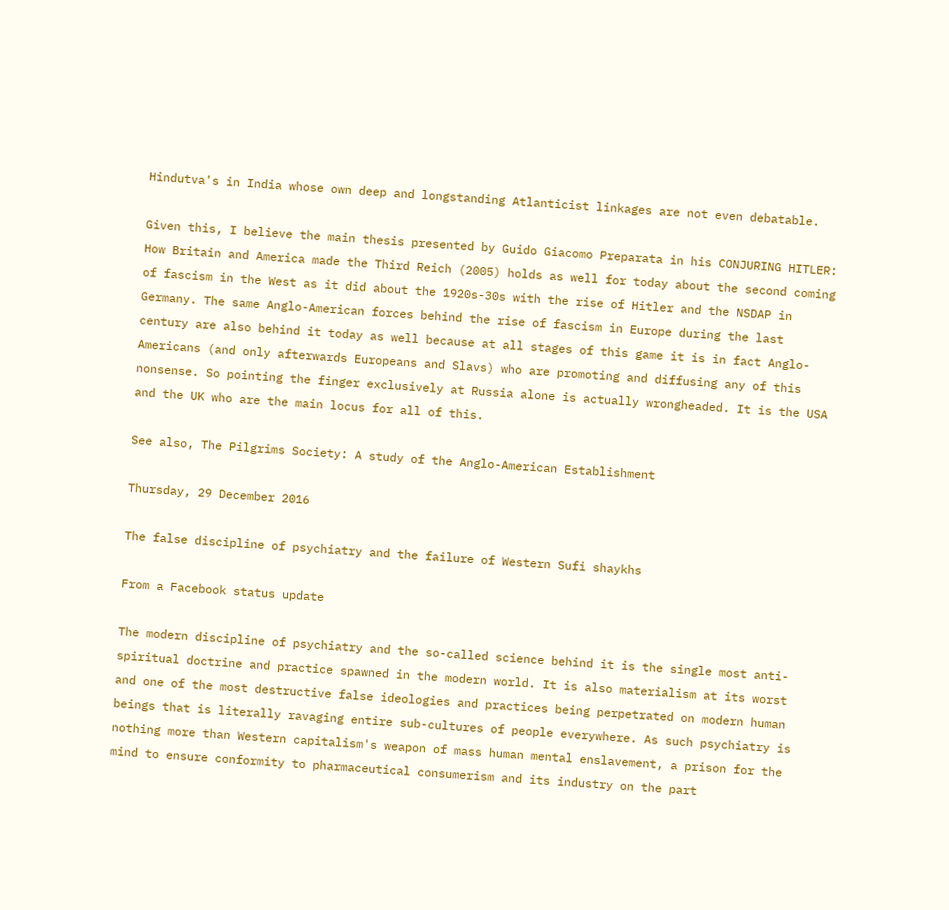Hindutva's in India whose own deep and longstanding Atlanticist linkages are not even debatable.

Given this, I believe the main thesis presented by Guido Giacomo Preparata in his CONJURING HITLER: How Britain and America made the Third Reich (2005) holds as well for today about the second coming of fascism in the West as it did about the 1920s-30s with the rise of Hitler and the NSDAP in Germany. The same Anglo-American forces behind the rise of fascism in Europe during the last century are also behind it today as well because at all stages of this game it is in fact Anglo-Americans (and only afterwards Europeans and Slavs) who are promoting and diffusing any of this nonsense. So pointing the finger exclusively at Russia alone is actually wrongheaded. It is the USA and the UK who are the main locus for all of this.

See also, The Pilgrims Society: A study of the Anglo-American Establishment

Thursday, 29 December 2016

The false discipline of psychiatry and the failure of Western Sufi shaykhs

From a Facebook status update

The modern discipline of psychiatry and the so-called science behind it is the single most anti-spiritual doctrine and practice spawned in the modern world. It is also materialism at its worst and one of the most destructive false ideologies and practices being perpetrated on modern human beings that is literally ravaging entire sub-cultures of people everywhere. As such psychiatry is nothing more than Western capitalism's weapon of mass human mental enslavement, a prison for the mind to ensure conformity to pharmaceutical consumerism and its industry on the part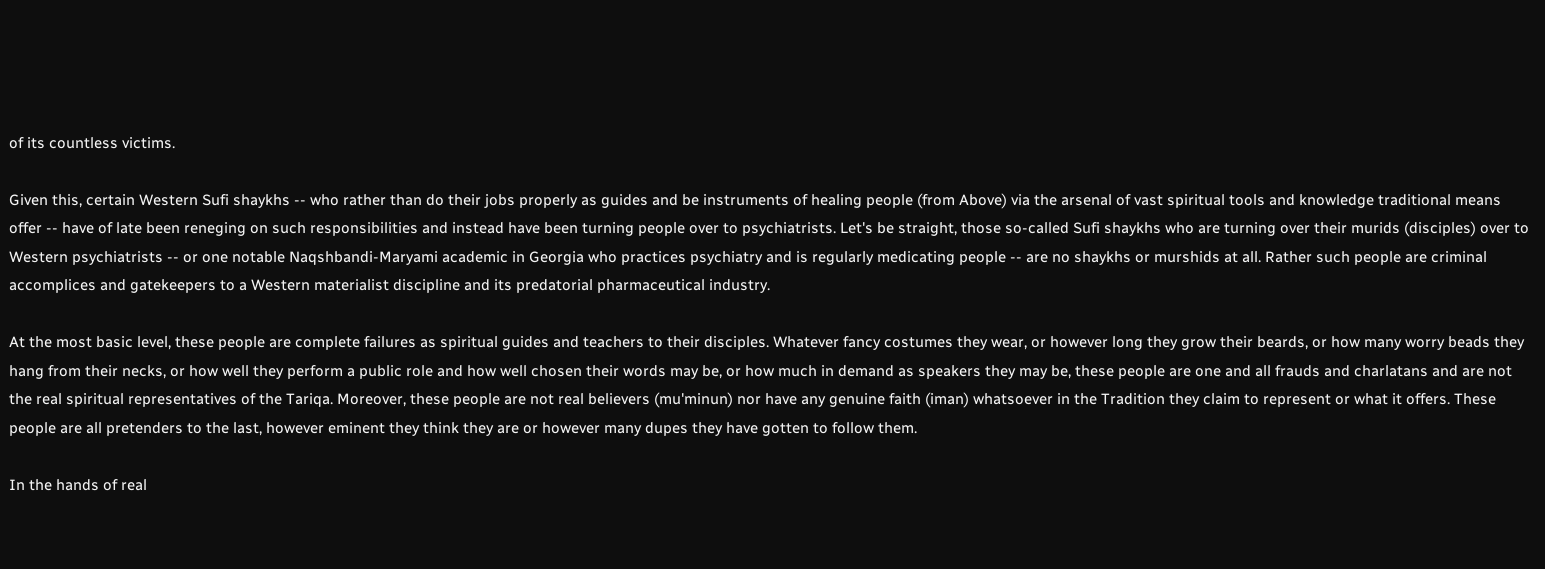of its countless victims.

Given this, certain Western Sufi shaykhs -- who rather than do their jobs properly as guides and be instruments of healing people (from Above) via the arsenal of vast spiritual tools and knowledge traditional means offer -- have of late been reneging on such responsibilities and instead have been turning people over to psychiatrists. Let's be straight, those so-called Sufi shaykhs who are turning over their murids (disciples) over to Western psychiatrists -- or one notable Naqshbandi-Maryami academic in Georgia who practices psychiatry and is regularly medicating people -- are no shaykhs or murshids at all. Rather such people are criminal accomplices and gatekeepers to a Western materialist discipline and its predatorial pharmaceutical industry.

At the most basic level, these people are complete failures as spiritual guides and teachers to their disciples. Whatever fancy costumes they wear, or however long they grow their beards, or how many worry beads they hang from their necks, or how well they perform a public role and how well chosen their words may be, or how much in demand as speakers they may be, these people are one and all frauds and charlatans and are not the real spiritual representatives of the Tariqa. Moreover, these people are not real believers (mu'minun) nor have any genuine faith (iman) whatsoever in the Tradition they claim to represent or what it offers. These people are all pretenders to the last, however eminent they think they are or however many dupes they have gotten to follow them.

In the hands of real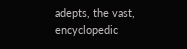adepts, the vast, encyclopedic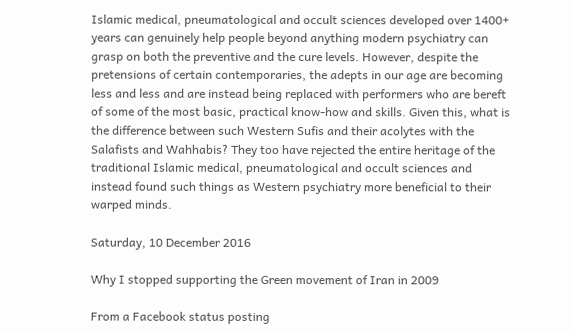Islamic medical, pneumatological and occult sciences developed over 1400+ years can genuinely help people beyond anything modern psychiatry can grasp on both the preventive and the cure levels. However, despite the pretensions of certain contemporaries, the adepts in our age are becoming less and less and are instead being replaced with performers who are bereft of some of the most basic, practical know-how and skills. Given this, what is the difference between such Western Sufis and their acolytes with the Salafists and Wahhabis? They too have rejected the entire heritage of the traditional Islamic medical, pneumatological and occult sciences and instead found such things as Western psychiatry more beneficial to their warped minds.

Saturday, 10 December 2016

Why I stopped supporting the Green movement of Iran in 2009

From a Facebook status posting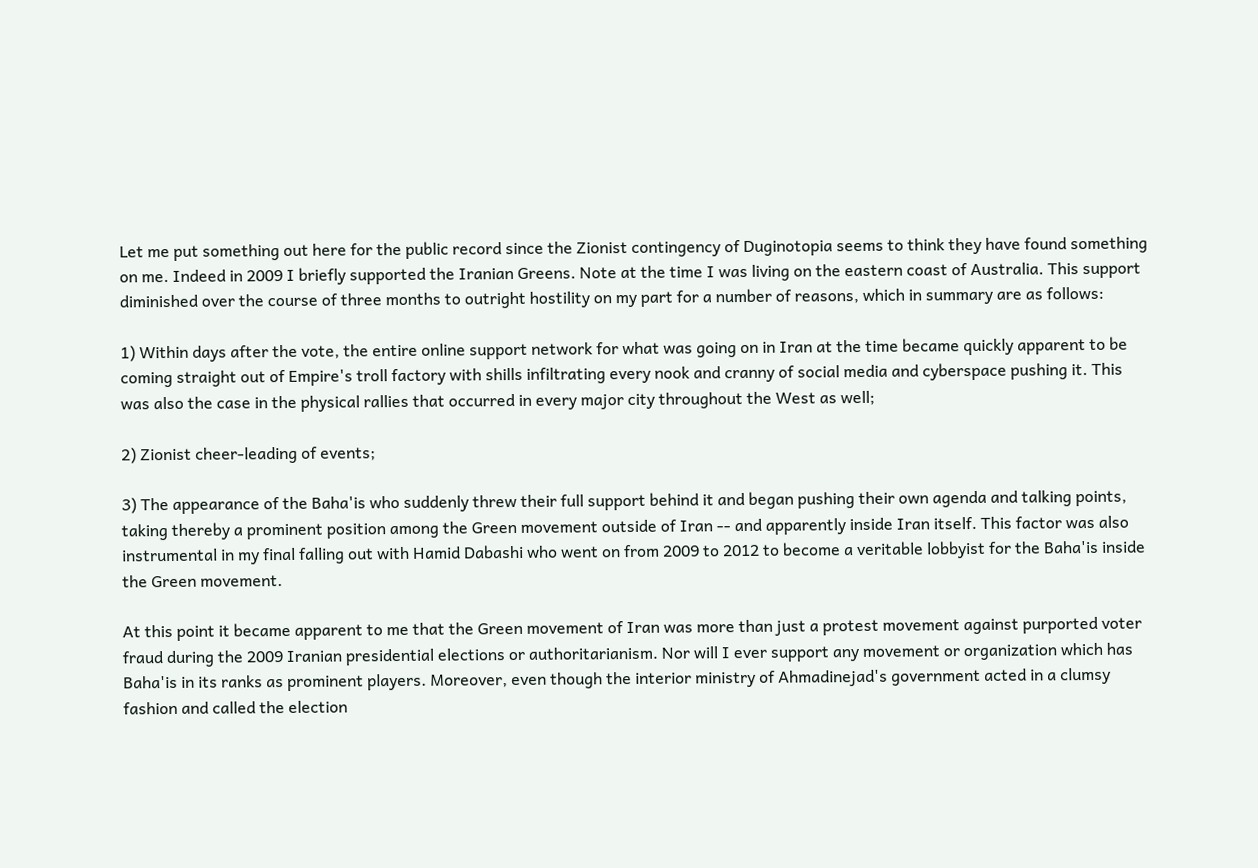Let me put something out here for the public record since the Zionist contingency of Duginotopia seems to think they have found something on me. Indeed in 2009 I briefly supported the Iranian Greens. Note at the time I was living on the eastern coast of Australia. This support diminished over the course of three months to outright hostility on my part for a number of reasons, which in summary are as follows:

1) Within days after the vote, the entire online support network for what was going on in Iran at the time became quickly apparent to be coming straight out of Empire's troll factory with shills infiltrating every nook and cranny of social media and cyberspace pushing it. This was also the case in the physical rallies that occurred in every major city throughout the West as well;

2) Zionist cheer-leading of events;

3) The appearance of the Baha'is who suddenly threw their full support behind it and began pushing their own agenda and talking points, taking thereby a prominent position among the Green movement outside of Iran -- and apparently inside Iran itself. This factor was also instrumental in my final falling out with Hamid Dabashi who went on from 2009 to 2012 to become a veritable lobbyist for the Baha'is inside the Green movement.

At this point it became apparent to me that the Green movement of Iran was more than just a protest movement against purported voter fraud during the 2009 Iranian presidential elections or authoritarianism. Nor will I ever support any movement or organization which has Baha'is in its ranks as prominent players. Moreover, even though the interior ministry of Ahmadinejad's government acted in a clumsy fashion and called the election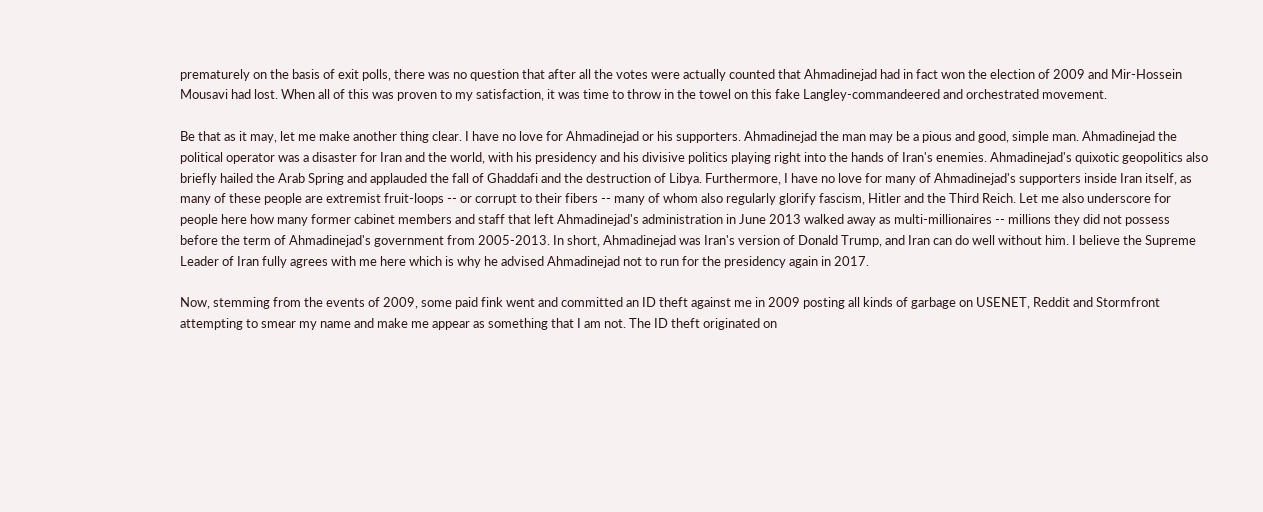prematurely on the basis of exit polls, there was no question that after all the votes were actually counted that Ahmadinejad had in fact won the election of 2009 and Mir-Hossein Mousavi had lost. When all of this was proven to my satisfaction, it was time to throw in the towel on this fake Langley-commandeered and orchestrated movement.

Be that as it may, let me make another thing clear. I have no love for Ahmadinejad or his supporters. Ahmadinejad the man may be a pious and good, simple man. Ahmadinejad the political operator was a disaster for Iran and the world, with his presidency and his divisive politics playing right into the hands of Iran's enemies. Ahmadinejad's quixotic geopolitics also briefly hailed the Arab Spring and applauded the fall of Ghaddafi and the destruction of Libya. Furthermore, I have no love for many of Ahmadinejad's supporters inside Iran itself, as many of these people are extremist fruit-loops -- or corrupt to their fibers -- many of whom also regularly glorify fascism, Hitler and the Third Reich. Let me also underscore for people here how many former cabinet members and staff that left Ahmadinejad's administration in June 2013 walked away as multi-millionaires -- millions they did not possess before the term of Ahmadinejad's government from 2005-2013. In short, Ahmadinejad was Iran's version of Donald Trump, and Iran can do well without him. I believe the Supreme Leader of Iran fully agrees with me here which is why he advised Ahmadinejad not to run for the presidency again in 2017.

Now, stemming from the events of 2009, some paid fink went and committed an ID theft against me in 2009 posting all kinds of garbage on USENET, Reddit and Stormfront attempting to smear my name and make me appear as something that I am not. The ID theft originated on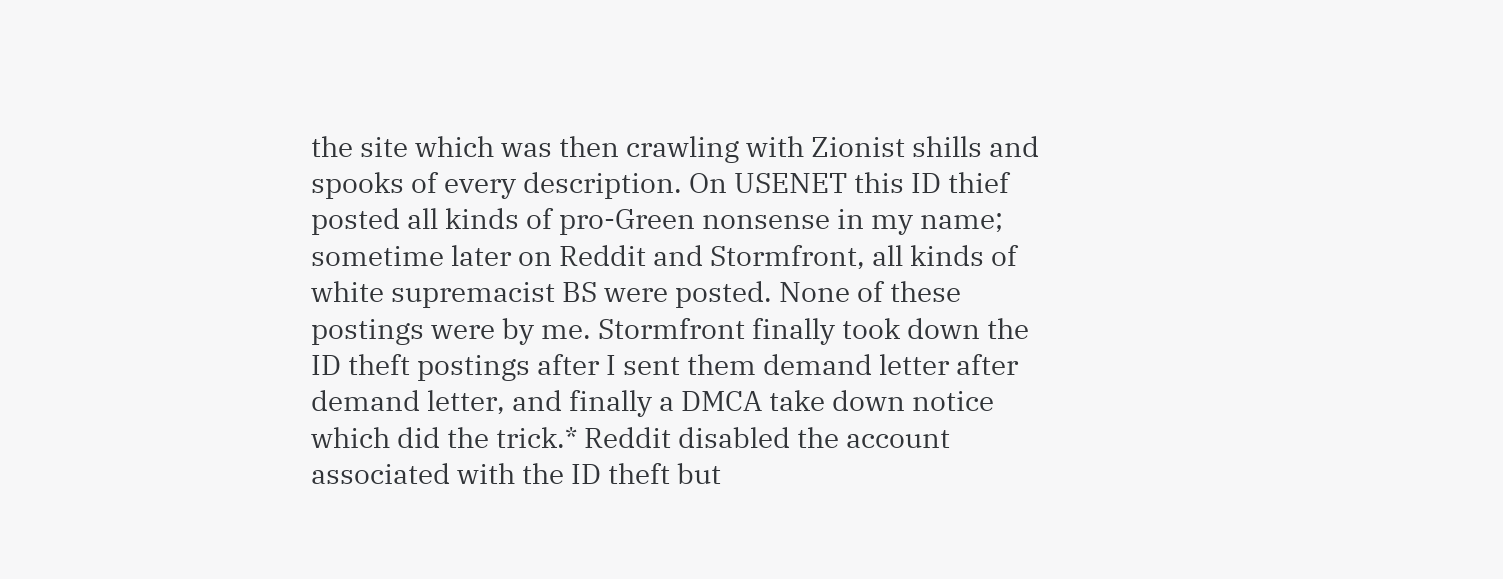the site which was then crawling with Zionist shills and spooks of every description. On USENET this ID thief posted all kinds of pro-Green nonsense in my name; sometime later on Reddit and Stormfront, all kinds of white supremacist BS were posted. None of these postings were by me. Stormfront finally took down the ID theft postings after I sent them demand letter after demand letter, and finally a DMCA take down notice which did the trick.* Reddit disabled the account associated with the ID theft but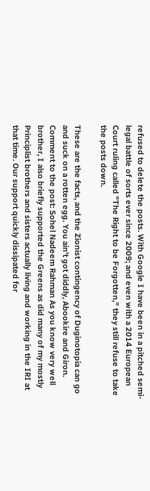refused to delete the posts. With Google I have been in a pitched semi-legal battle of sorts ever since 2009; and even with a 2014 European Court ruling called "The Right to be Forgotten," they still refuse to take the posts down.

These are the facts, and the Zionist contingency of Duginotopia can go and suck on a rotten egg. You ain't got diddly, Abookire and Giron.
Comment to the post: Sohel Nadeem Rahman As you know very well brother, I also briefly supported the Greens as did many of my mostly Principlist brothers and sisters actually living and working in the IRI at that time. Our support quickly dissipated for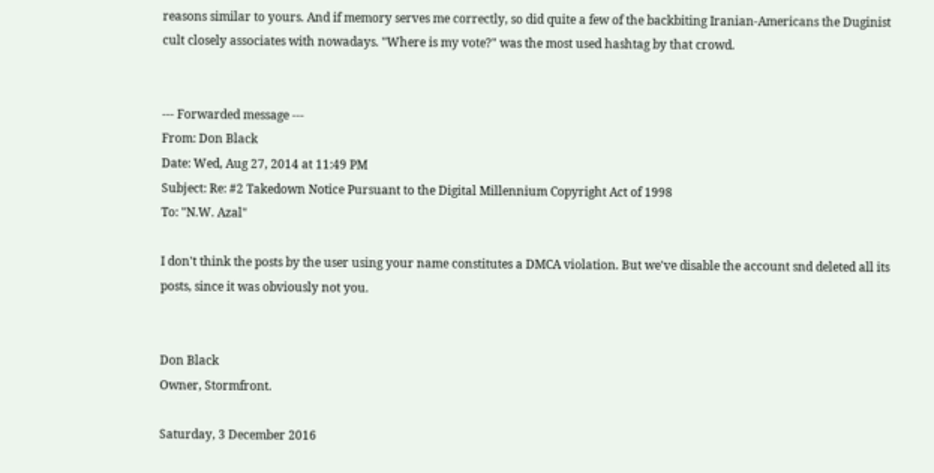reasons similar to yours. And if memory serves me correctly, so did quite a few of the backbiting Iranian-Americans the Duginist cult closely associates with nowadays. "Where is my vote?" was the most used hashtag by that crowd.


--- Forwarded message ---
From: Don Black
Date: Wed, Aug 27, 2014 at 11:49 PM
Subject: Re: #2 Takedown Notice Pursuant to the Digital Millennium Copyright Act of 1998
To: "N.W. Azal"

I don't think the posts by the user using your name constitutes a DMCA violation. But we've disable the account snd deleted all its posts, since it was obviously not you.


Don Black
Owner, Stormfront.

Saturday, 3 December 2016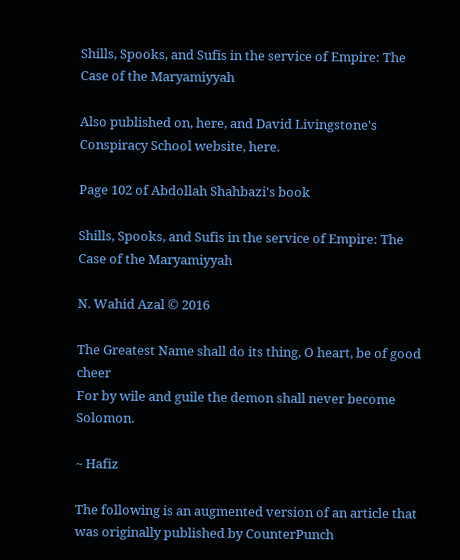Shills, Spooks, and Sufis in the service of Empire: The Case of the Maryamiyyah

Also published on, here, and David Livingstone's Conspiracy School website, here.

Page 102 of Abdollah Shahbazi's book

Shills, Spooks, and Sufis in the service of Empire: The Case of the Maryamiyyah

N. Wahid Azal © 2016

The Greatest Name shall do its thing, O heart, be of good cheer
For by wile and guile the demon shall never become Solomon.

~ Hafiz

The following is an augmented version of an article that was originally published by CounterPunch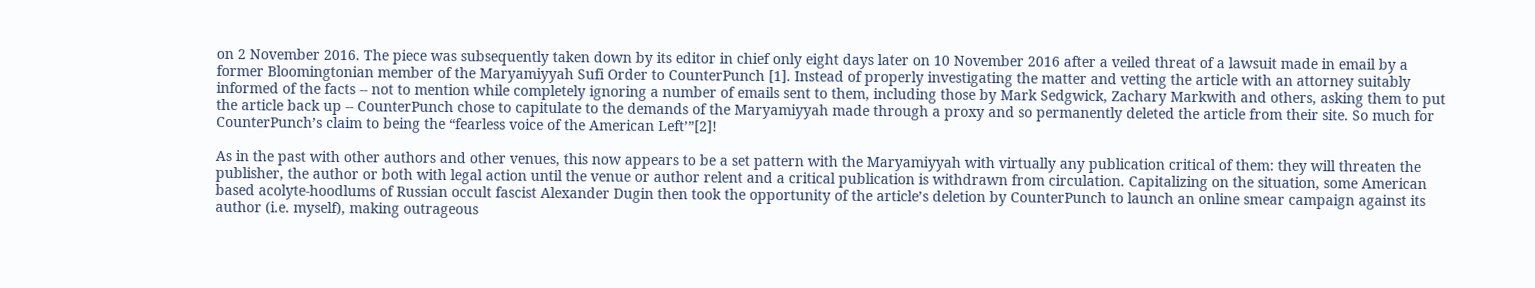on 2 November 2016. The piece was subsequently taken down by its editor in chief only eight days later on 10 November 2016 after a veiled threat of a lawsuit made in email by a former Bloomingtonian member of the Maryamiyyah Sufi Order to CounterPunch [1]. Instead of properly investigating the matter and vetting the article with an attorney suitably informed of the facts -- not to mention while completely ignoring a number of emails sent to them, including those by Mark Sedgwick, Zachary Markwith and others, asking them to put the article back up -- CounterPunch chose to capitulate to the demands of the Maryamiyyah made through a proxy and so permanently deleted the article from their site. So much for CounterPunch’s claim to being the “fearless voice of the American Left’”[2]!

As in the past with other authors and other venues, this now appears to be a set pattern with the Maryamiyyah with virtually any publication critical of them: they will threaten the publisher, the author or both with legal action until the venue or author relent and a critical publication is withdrawn from circulation. Capitalizing on the situation, some American based acolyte-hoodlums of Russian occult fascist Alexander Dugin then took the opportunity of the article’s deletion by CounterPunch to launch an online smear campaign against its author (i.e. myself), making outrageous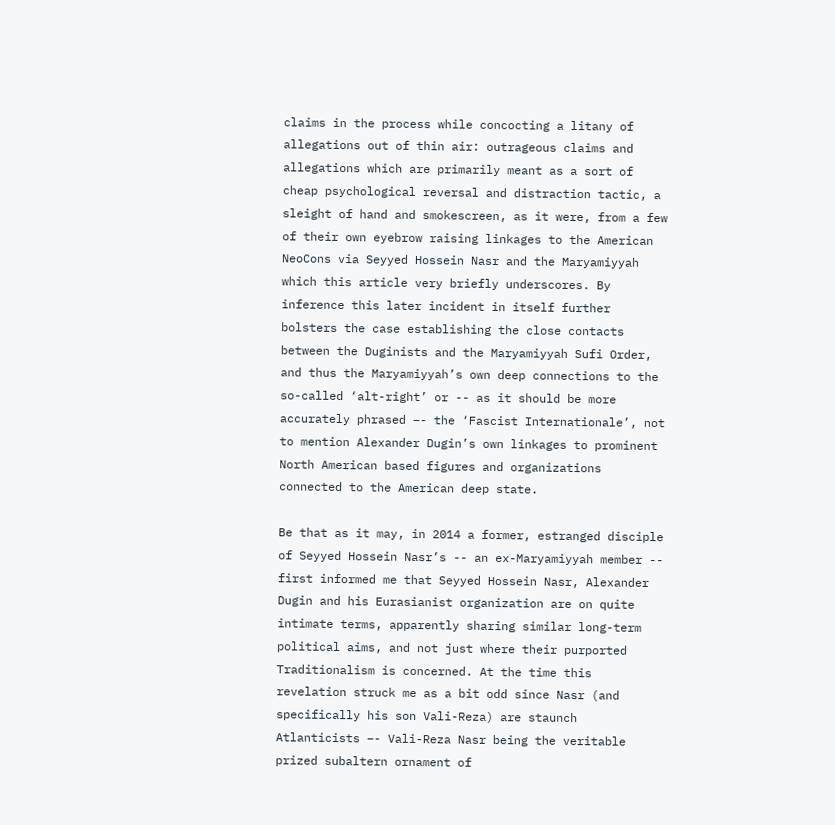claims in the process while concocting a litany of allegations out of thin air: outrageous claims and allegations which are primarily meant as a sort of cheap psychological reversal and distraction tactic, a sleight of hand and smokescreen, as it were, from a few of their own eyebrow raising linkages to the American NeoCons via Seyyed Hossein Nasr and the Maryamiyyah which this article very briefly underscores. By inference this later incident in itself further bolsters the case establishing the close contacts between the Duginists and the Maryamiyyah Sufi Order, and thus the Maryamiyyah’s own deep connections to the so-called ‘alt-right’ or -- as it should be more accurately phrased –- the ‘Fascist Internationale’, not to mention Alexander Dugin’s own linkages to prominent North American based figures and organizations connected to the American deep state.

Be that as it may, in 2014 a former, estranged disciple of Seyyed Hossein Nasr’s -- an ex-Maryamiyyah member -- first informed me that Seyyed Hossein Nasr, Alexander Dugin and his Eurasianist organization are on quite intimate terms, apparently sharing similar long-term political aims, and not just where their purported Traditionalism is concerned. At the time this revelation struck me as a bit odd since Nasr (and specifically his son Vali-Reza) are staunch Atlanticists –- Vali-Reza Nasr being the veritable prized subaltern ornament of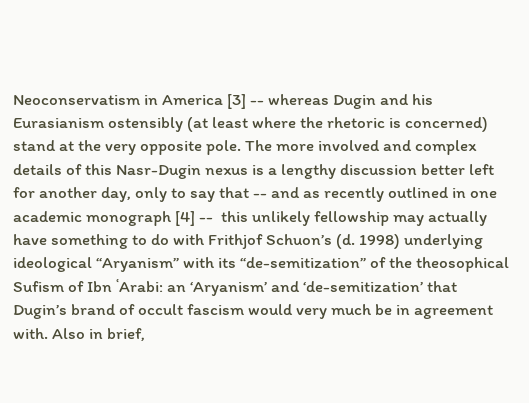Neoconservatism in America [3] -- whereas Dugin and his Eurasianism ostensibly (at least where the rhetoric is concerned) stand at the very opposite pole. The more involved and complex details of this Nasr-Dugin nexus is a lengthy discussion better left for another day, only to say that -- and as recently outlined in one academic monograph [4] --  this unlikely fellowship may actually have something to do with Frithjof Schuon’s (d. 1998) underlying ideological “Aryanism” with its “de-semitization” of the theosophical Sufism of Ibn ʿArabi: an ‘Aryanism’ and ‘de-semitization’ that Dugin’s brand of occult fascism would very much be in agreement with. Also in brief,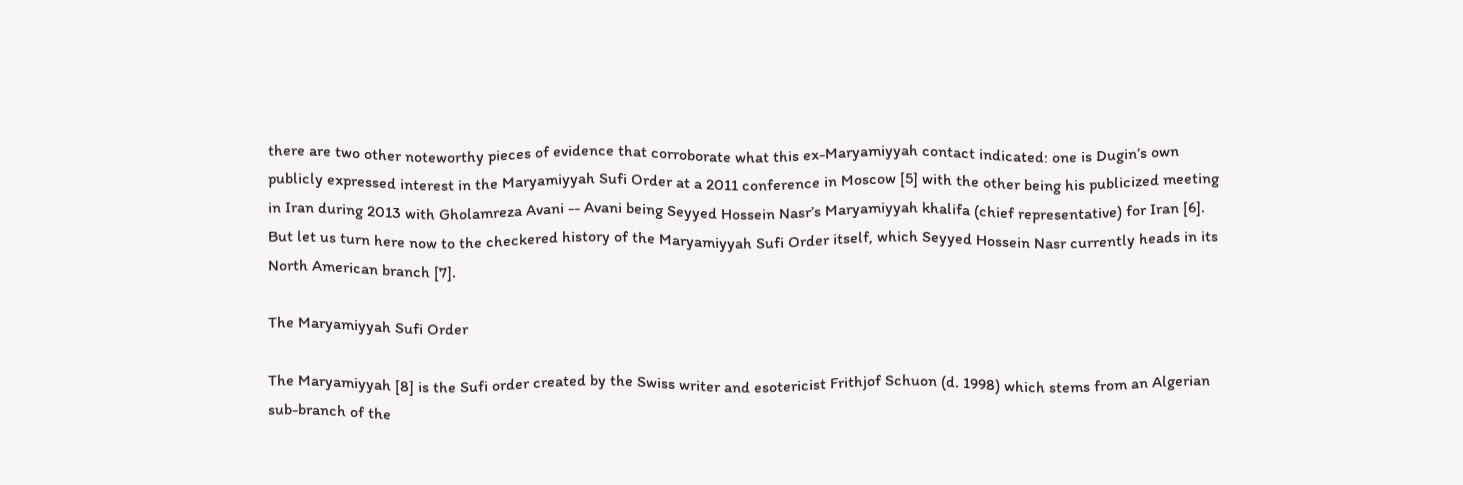there are two other noteworthy pieces of evidence that corroborate what this ex-Maryamiyyah contact indicated: one is Dugin’s own publicly expressed interest in the Maryamiyyah Sufi Order at a 2011 conference in Moscow [5] with the other being his publicized meeting in Iran during 2013 with Gholamreza Avani -- Avani being Seyyed Hossein Nasr’s Maryamiyyah khalifa (chief representative) for Iran [6]. But let us turn here now to the checkered history of the Maryamiyyah Sufi Order itself, which Seyyed Hossein Nasr currently heads in its North American branch [7].

The Maryamiyyah Sufi Order

The Maryamiyyah [8] is the Sufi order created by the Swiss writer and esotericist Frithjof Schuon (d. 1998) which stems from an Algerian sub-branch of the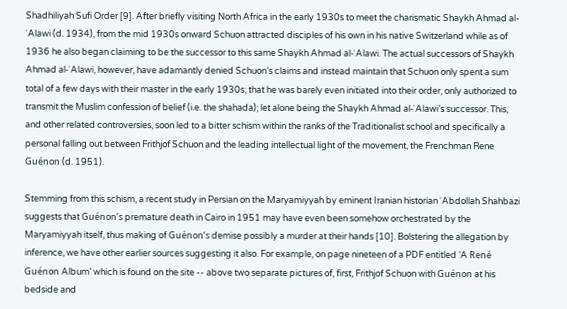Shadhiliyah Sufi Order [9]. After briefly visiting North Africa in the early 1930s to meet the charismatic Shaykh Ahmad al-ʿAlawi (d. 1934), from the mid 1930s onward Schuon attracted disciples of his own in his native Switzerland while as of 1936 he also began claiming to be the successor to this same Shaykh Ahmad al-ʿAlawi. The actual successors of Shaykh Ahmad al-ʿAlawi, however, have adamantly denied Schuon’s claims and instead maintain that Schuon only spent a sum total of a few days with their master in the early 1930s; that he was barely even initiated into their order, only authorized to transmit the Muslim confession of belief (i.e. the shahada); let alone being the Shaykh Ahmad al-ʿAlawi’s successor. This, and other related controversies, soon led to a bitter schism within the ranks of the Traditionalist school and specifically a personal falling out between Frithjof Schuon and the leading intellectual light of the movement, the Frenchman Rene Guénon (d. 1951).

Stemming from this schism, a recent study in Persian on the Maryamiyyah by eminent Iranian historian ʿAbdollah Shahbazi suggests that Guénon’s premature death in Cairo in 1951 may have even been somehow orchestrated by the Maryamiyyah itself, thus making of Guénon’s demise possibly a murder at their hands [10]. Bolstering the allegation by inference, we have other earlier sources suggesting it also. For example, on page nineteen of a PDF entitled ‘A René Guénon Album’ which is found on the site -- above two separate pictures of, first, Frithjof Schuon with Guénon at his bedside and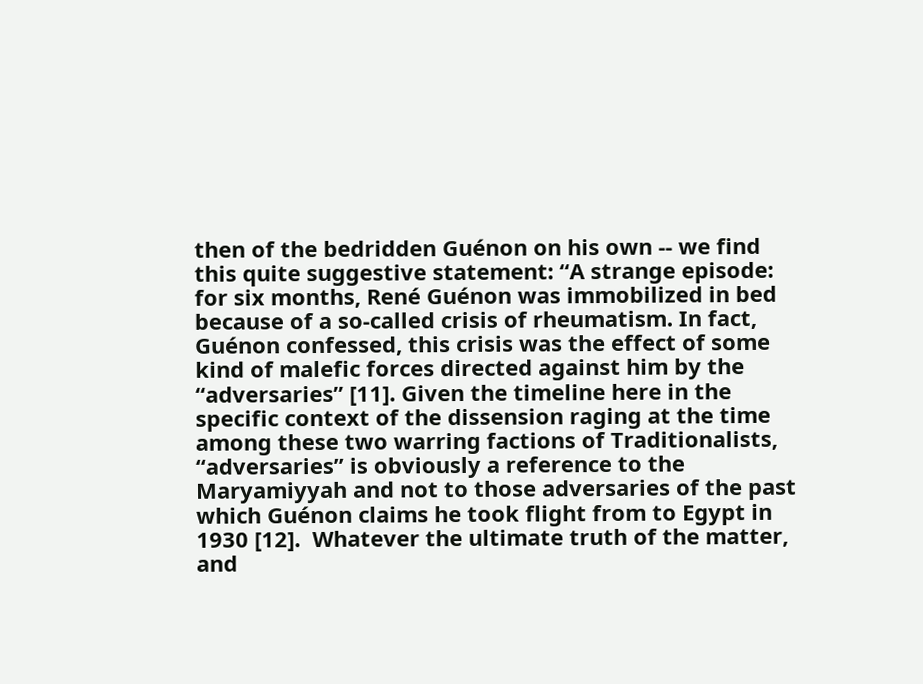then of the bedridden Guénon on his own -- we find this quite suggestive statement: “A strange episode: for six months, René Guénon was immobilized in bed because of a so-called crisis of rheumatism. In fact, Guénon confessed, this crisis was the effect of some kind of malefic forces directed against him by the “adversaries” [11]. Given the timeline here in the specific context of the dissension raging at the time among these two warring factions of Traditionalists, “adversaries” is obviously a reference to the Maryamiyyah and not to those adversaries of the past which Guénon claims he took flight from to Egypt in 1930 [12].  Whatever the ultimate truth of the matter, and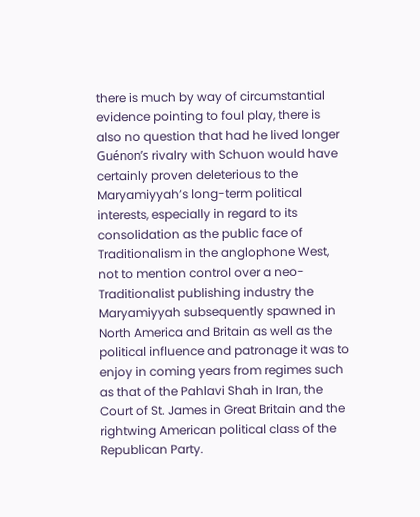there is much by way of circumstantial evidence pointing to foul play, there is also no question that had he lived longer Guénon’s rivalry with Schuon would have certainly proven deleterious to the Maryamiyyah’s long-term political interests, especially in regard to its consolidation as the public face of Traditionalism in the anglophone West, not to mention control over a neo-Traditionalist publishing industry the Maryamiyyah subsequently spawned in North America and Britain as well as the political influence and patronage it was to enjoy in coming years from regimes such as that of the Pahlavi Shah in Iran, the Court of St. James in Great Britain and the rightwing American political class of the Republican Party.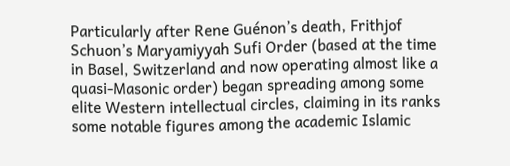Particularly after Rene Guénon’s death, Frithjof Schuon’s Maryamiyyah Sufi Order (based at the time in Basel, Switzerland and now operating almost like a quasi-Masonic order) began spreading among some elite Western intellectual circles, claiming in its ranks some notable figures among the academic Islamic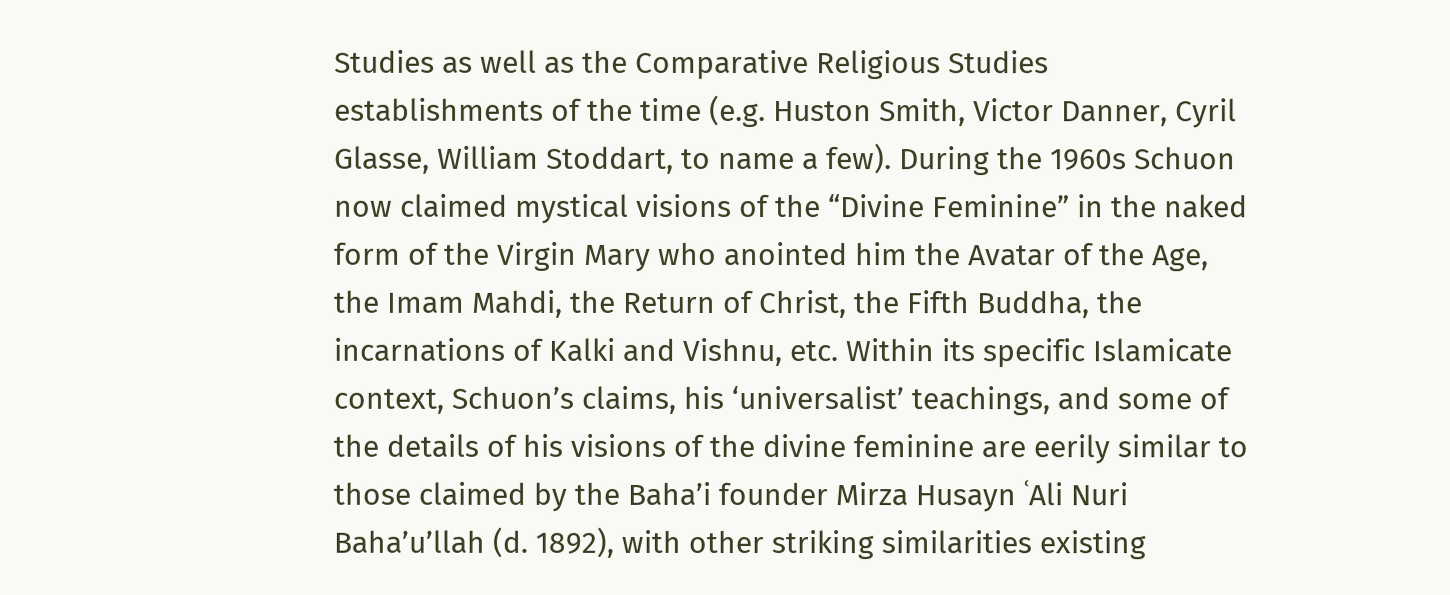Studies as well as the Comparative Religious Studies establishments of the time (e.g. Huston Smith, Victor Danner, Cyril Glasse, William Stoddart, to name a few). During the 1960s Schuon now claimed mystical visions of the “Divine Feminine” in the naked form of the Virgin Mary who anointed him the Avatar of the Age, the Imam Mahdi, the Return of Christ, the Fifth Buddha, the incarnations of Kalki and Vishnu, etc. Within its specific Islamicate context, Schuon’s claims, his ‘universalist’ teachings, and some of the details of his visions of the divine feminine are eerily similar to those claimed by the Baha’i founder Mirza Husayn ʿAli Nuri Baha’u’llah (d. 1892), with other striking similarities existing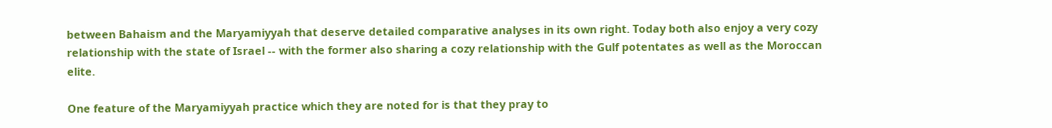between Bahaism and the Maryamiyyah that deserve detailed comparative analyses in its own right. Today both also enjoy a very cozy relationship with the state of Israel -- with the former also sharing a cozy relationship with the Gulf potentates as well as the Moroccan elite.

One feature of the Maryamiyyah practice which they are noted for is that they pray to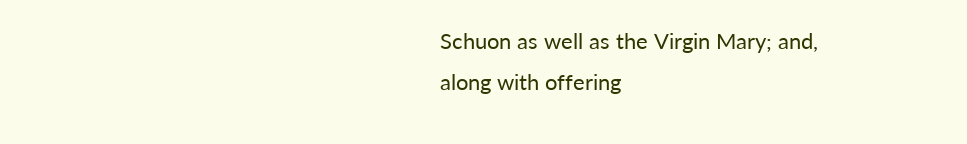Schuon as well as the Virgin Mary; and, along with offering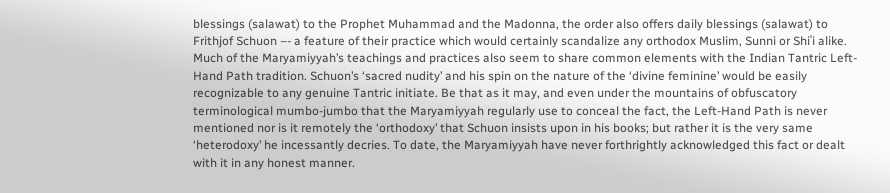blessings (salawat) to the Prophet Muhammad and the Madonna, the order also offers daily blessings (salawat) to Frithjof Schuon –- a feature of their practice which would certainly scandalize any orthodox Muslim, Sunni or Shiʿi alike. Much of the Maryamiyyah’s teachings and practices also seem to share common elements with the Indian Tantric Left-Hand Path tradition. Schuon’s ‘sacred nudity’ and his spin on the nature of the ‘divine feminine’ would be easily recognizable to any genuine Tantric initiate. Be that as it may, and even under the mountains of obfuscatory terminological mumbo-jumbo that the Maryamiyyah regularly use to conceal the fact, the Left-Hand Path is never mentioned nor is it remotely the ‘orthodoxy’ that Schuon insists upon in his books; but rather it is the very same ‘heterodoxy’ he incessantly decries. To date, the Maryamiyyah have never forthrightly acknowledged this fact or dealt with it in any honest manner.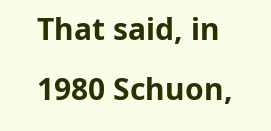That said, in 1980 Schuon,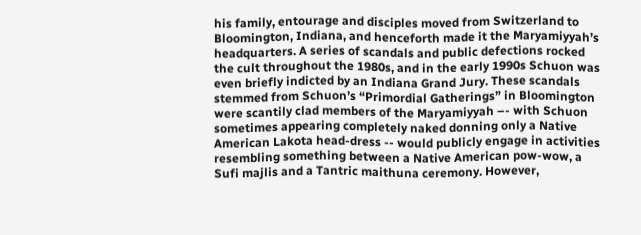his family, entourage and disciples moved from Switzerland to Bloomington, Indiana, and henceforth made it the Maryamiyyah’s headquarters. A series of scandals and public defections rocked the cult throughout the 1980s, and in the early 1990s Schuon was even briefly indicted by an Indiana Grand Jury. These scandals stemmed from Schuon’s “Primordial Gatherings” in Bloomington were scantily clad members of the Maryamiyyah –- with Schuon sometimes appearing completely naked donning only a Native American Lakota head-dress -- would publicly engage in activities resembling something between a Native American pow-wow, a Sufi majlis and a Tantric maithuna ceremony. However,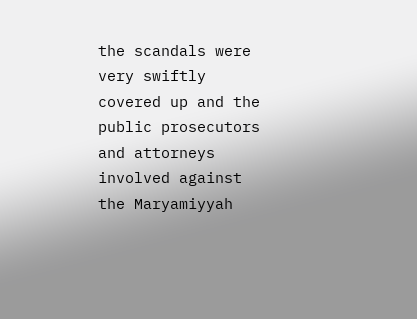the scandals were very swiftly covered up and the public prosecutors and attorneys involved against the Maryamiyyah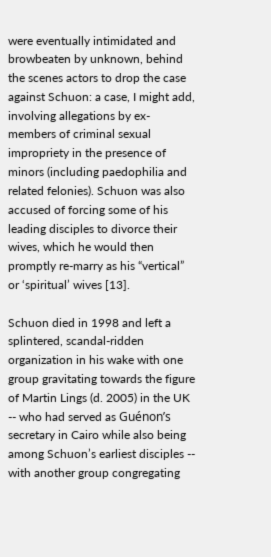were eventually intimidated and browbeaten by unknown, behind the scenes actors to drop the case against Schuon: a case, I might add, involving allegations by ex-members of criminal sexual impropriety in the presence of minors (including paedophilia and related felonies). Schuon was also accused of forcing some of his leading disciples to divorce their wives, which he would then promptly re-marry as his “vertical” or ‘spiritual’ wives [13].

Schuon died in 1998 and left a splintered, scandal-ridden organization in his wake with one group gravitating towards the figure of Martin Lings (d. 2005) in the UK -- who had served as Guénon’s secretary in Cairo while also being among Schuon’s earliest disciples -- with another group congregating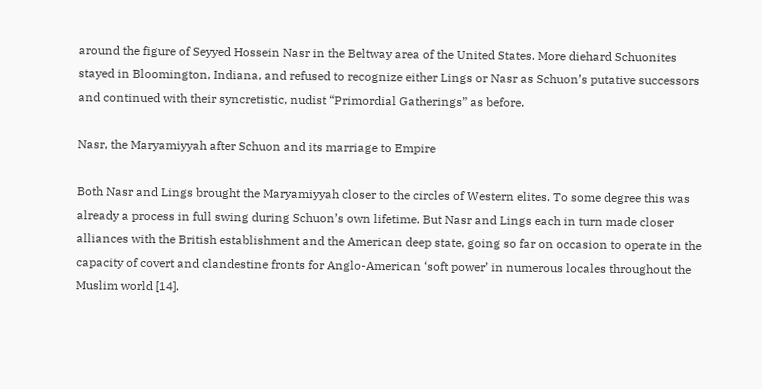around the figure of Seyyed Hossein Nasr in the Beltway area of the United States. More diehard Schuonites stayed in Bloomington, Indiana, and refused to recognize either Lings or Nasr as Schuon’s putative successors and continued with their syncretistic, nudist “Primordial Gatherings” as before.

Nasr, the Maryamiyyah after Schuon and its marriage to Empire

Both Nasr and Lings brought the Maryamiyyah closer to the circles of Western elites. To some degree this was already a process in full swing during Schuon’s own lifetime. But Nasr and Lings each in turn made closer alliances with the British establishment and the American deep state, going so far on occasion to operate in the capacity of covert and clandestine fronts for Anglo-American ‘soft power’ in numerous locales throughout the Muslim world [14].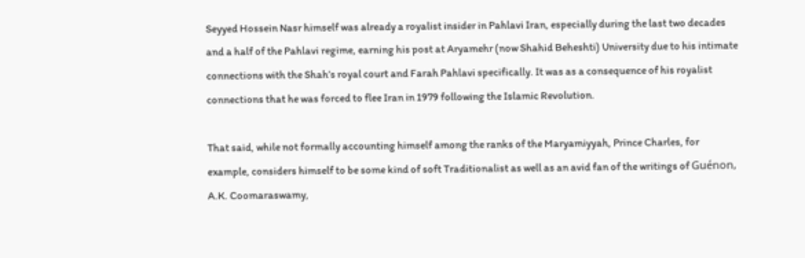Seyyed Hossein Nasr himself was already a royalist insider in Pahlavi Iran, especially during the last two decades and a half of the Pahlavi regime, earning his post at Aryamehr (now Shahid Beheshti) University due to his intimate connections with the Shah’s royal court and Farah Pahlavi specifically. It was as a consequence of his royalist connections that he was forced to flee Iran in 1979 following the Islamic Revolution.

That said, while not formally accounting himself among the ranks of the Maryamiyyah, Prince Charles, for example, considers himself to be some kind of soft Traditionalist as well as an avid fan of the writings of Guénon, A.K. Coomaraswamy,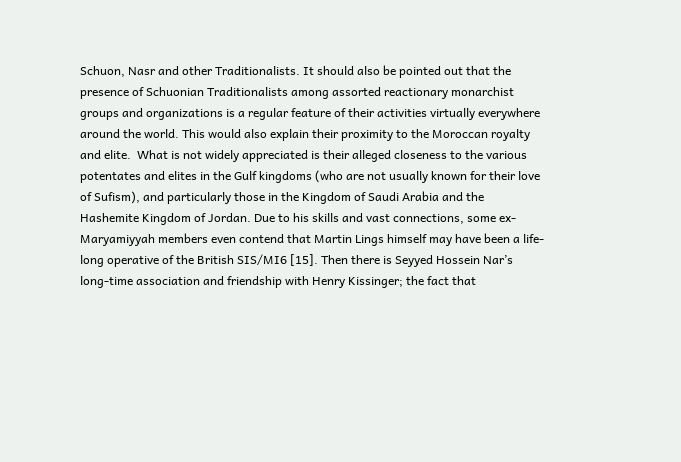Schuon, Nasr and other Traditionalists. It should also be pointed out that the presence of Schuonian Traditionalists among assorted reactionary monarchist groups and organizations is a regular feature of their activities virtually everywhere around the world. This would also explain their proximity to the Moroccan royalty and elite.  What is not widely appreciated is their alleged closeness to the various potentates and elites in the Gulf kingdoms (who are not usually known for their love of Sufism), and particularly those in the Kingdom of Saudi Arabia and the Hashemite Kingdom of Jordan. Due to his skills and vast connections, some ex-Maryamiyyah members even contend that Martin Lings himself may have been a life-long operative of the British SIS/MI6 [15]. Then there is Seyyed Hossein Nar’s long-time association and friendship with Henry Kissinger; the fact that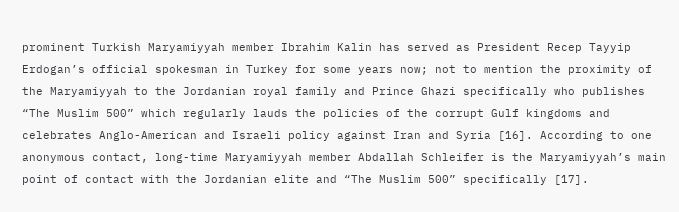prominent Turkish Maryamiyyah member Ibrahim Kalin has served as President Recep Tayyip Erdogan’s official spokesman in Turkey for some years now; not to mention the proximity of the Maryamiyyah to the Jordanian royal family and Prince Ghazi specifically who publishes “The Muslim 500” which regularly lauds the policies of the corrupt Gulf kingdoms and celebrates Anglo-American and Israeli policy against Iran and Syria [16]. According to one anonymous contact, long-time Maryamiyyah member Abdallah Schleifer is the Maryamiyyah’s main point of contact with the Jordanian elite and “The Muslim 500” specifically [17].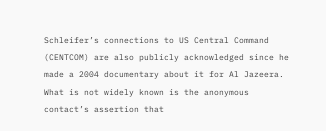Schleifer’s connections to US Central Command (CENTCOM) are also publicly acknowledged since he made a 2004 documentary about it for Al Jazeera. What is not widely known is the anonymous contact’s assertion that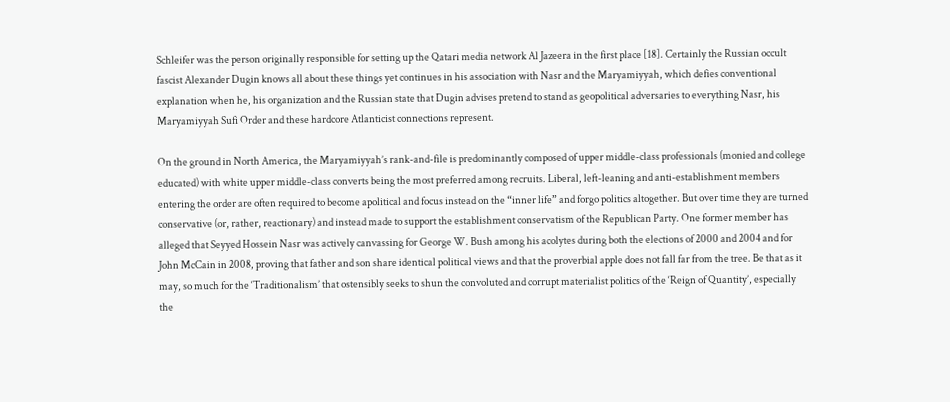Schleifer was the person originally responsible for setting up the Qatari media network Al Jazeera in the first place [18]. Certainly the Russian occult fascist Alexander Dugin knows all about these things yet continues in his association with Nasr and the Maryamiyyah, which defies conventional explanation when he, his organization and the Russian state that Dugin advises pretend to stand as geopolitical adversaries to everything Nasr, his Maryamiyyah Sufi Order and these hardcore Atlanticist connections represent.

On the ground in North America, the Maryamiyyah’s rank-and-file is predominantly composed of upper middle-class professionals (monied and college educated) with white upper middle-class converts being the most preferred among recruits. Liberal, left-leaning and anti-establishment members entering the order are often required to become apolitical and focus instead on the “inner life” and forgo politics altogether. But over time they are turned conservative (or, rather, reactionary) and instead made to support the establishment conservatism of the Republican Party. One former member has alleged that Seyyed Hossein Nasr was actively canvassing for George W. Bush among his acolytes during both the elections of 2000 and 2004 and for John McCain in 2008, proving that father and son share identical political views and that the proverbial apple does not fall far from the tree. Be that as it may, so much for the ‘Traditionalism’ that ostensibly seeks to shun the convoluted and corrupt materialist politics of the ‘Reign of Quantity’, especially the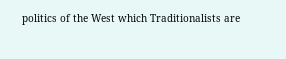politics of the West which Traditionalists are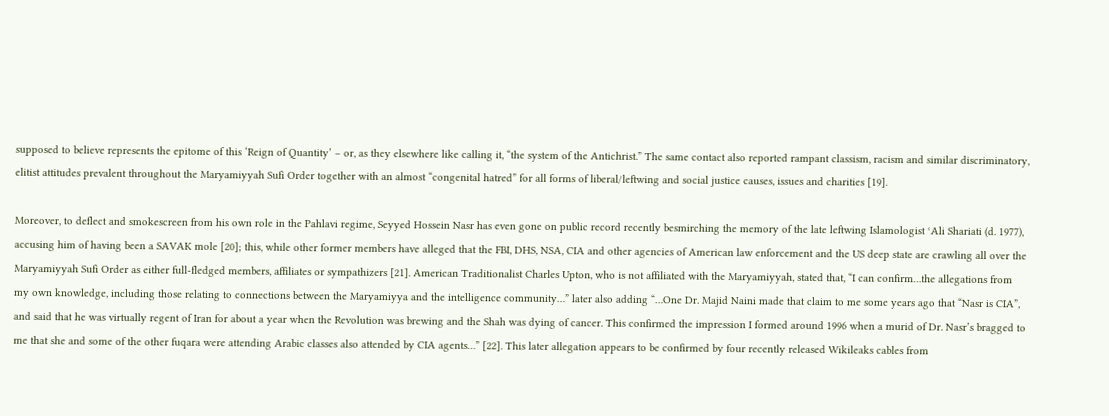supposed to believe represents the epitome of this ‘Reign of Quantity’ – or, as they elsewhere like calling it, “the system of the Antichrist.” The same contact also reported rampant classism, racism and similar discriminatory, elitist attitudes prevalent throughout the Maryamiyyah Sufi Order together with an almost “congenital hatred” for all forms of liberal/leftwing and social justice causes, issues and charities [19].

Moreover, to deflect and smokescreen from his own role in the Pahlavi regime, Seyyed Hossein Nasr has even gone on public record recently besmirching the memory of the late leftwing Islamologist ʿAli Shariati (d. 1977), accusing him of having been a SAVAK mole [20]; this, while other former members have alleged that the FBI, DHS, NSA, CIA and other agencies of American law enforcement and the US deep state are crawling all over the Maryamiyyah Sufi Order as either full-fledged members, affiliates or sympathizers [21]. American Traditionalist Charles Upton, who is not affiliated with the Maryamiyyah, stated that, “I can confirm…the allegations from my own knowledge, including those relating to connections between the Maryamiyya and the intelligence community…” later also adding “…One Dr. Majid Naini made that claim to me some years ago that “Nasr is CIA”, and said that he was virtually regent of Iran for about a year when the Revolution was brewing and the Shah was dying of cancer. This confirmed the impression I formed around 1996 when a murid of Dr. Nasr’s bragged to me that she and some of the other fuqara were attending Arabic classes also attended by CIA agents…” [22]. This later allegation appears to be confirmed by four recently released Wikileaks cables from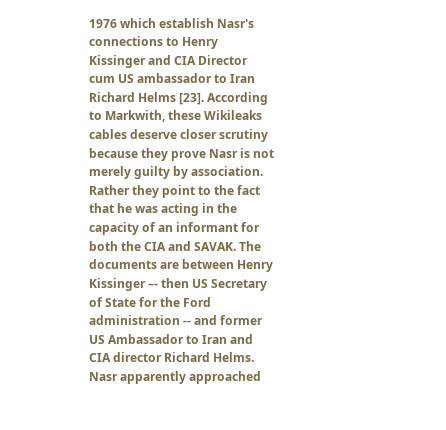1976 which establish Nasr's connections to Henry Kissinger and CIA Director cum US ambassador to Iran Richard Helms [23]. According to Markwith, these Wikileaks cables deserve closer scrutiny because they prove Nasr is not merely guilty by association. Rather they point to the fact that he was acting in the capacity of an informant for both the CIA and SAVAK. The documents are between Henry Kissinger –- then US Secretary of State for the Ford administration -- and former US Ambassador to Iran and CIA director Richard Helms. Nasr apparently approached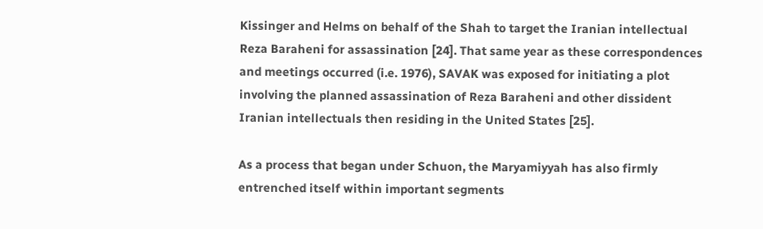Kissinger and Helms on behalf of the Shah to target the Iranian intellectual Reza Baraheni for assassination [24]. That same year as these correspondences and meetings occurred (i.e. 1976), SAVAK was exposed for initiating a plot involving the planned assassination of Reza Baraheni and other dissident Iranian intellectuals then residing in the United States [25].

As a process that began under Schuon, the Maryamiyyah has also firmly entrenched itself within important segments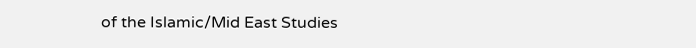of the Islamic/Mid East Studies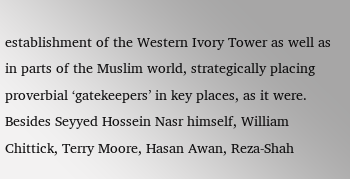establishment of the Western Ivory Tower as well as in parts of the Muslim world, strategically placing proverbial ‘gatekeepers’ in key places, as it were.  Besides Seyyed Hossein Nasr himself, William Chittick, Terry Moore, Hasan Awan, Reza-Shah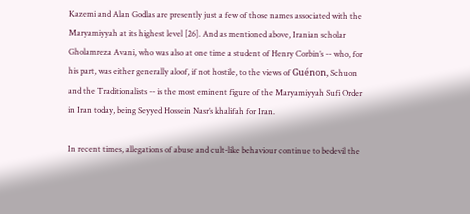Kazemi and Alan Godlas are presently just a few of those names associated with the Maryamiyyah at its highest level [26]. And as mentioned above, Iranian scholar Gholamreza Avani, who was also at one time a student of Henry Corbin’s -- who, for his part, was either generally aloof, if not hostile, to the views of Guénon, Schuon and the Traditionalists -- is the most eminent figure of the Maryamiyyah Sufi Order in Iran today, being Seyyed Hossein Nasr’s khalifah for Iran.

In recent times, allegations of abuse and cult-like behaviour continue to bedevil the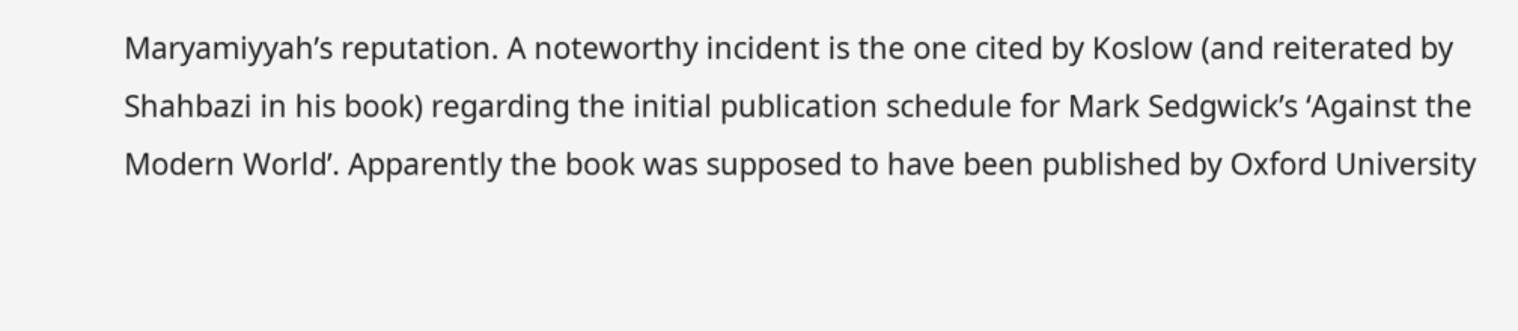Maryamiyyah’s reputation. A noteworthy incident is the one cited by Koslow (and reiterated by Shahbazi in his book) regarding the initial publication schedule for Mark Sedgwick’s ‘Against the Modern World’. Apparently the book was supposed to have been published by Oxford University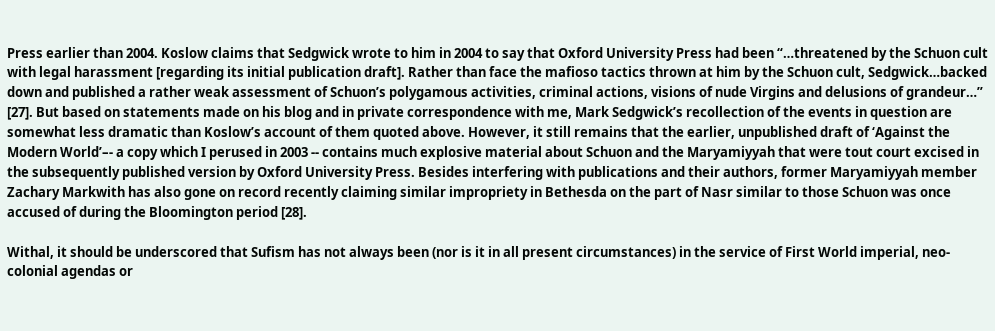Press earlier than 2004. Koslow claims that Sedgwick wrote to him in 2004 to say that Oxford University Press had been “…threatened by the Schuon cult with legal harassment [regarding its initial publication draft]. Rather than face the mafioso tactics thrown at him by the Schuon cult, Sedgwick…backed down and published a rather weak assessment of Schuon’s polygamous activities, criminal actions, visions of nude Virgins and delusions of grandeur…” [27]. But based on statements made on his blog and in private correspondence with me, Mark Sedgwick’s recollection of the events in question are somewhat less dramatic than Koslow’s account of them quoted above. However, it still remains that the earlier, unpublished draft of ‘Against the Modern World’–- a copy which I perused in 2003 -- contains much explosive material about Schuon and the Maryamiyyah that were tout court excised in the subsequently published version by Oxford University Press. Besides interfering with publications and their authors, former Maryamiyyah member Zachary Markwith has also gone on record recently claiming similar impropriety in Bethesda on the part of Nasr similar to those Schuon was once accused of during the Bloomington period [28].

Withal, it should be underscored that Sufism has not always been (nor is it in all present circumstances) in the service of First World imperial, neo-colonial agendas or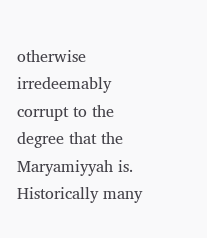otherwise irredeemably corrupt to the degree that the Maryamiyyah is. Historically many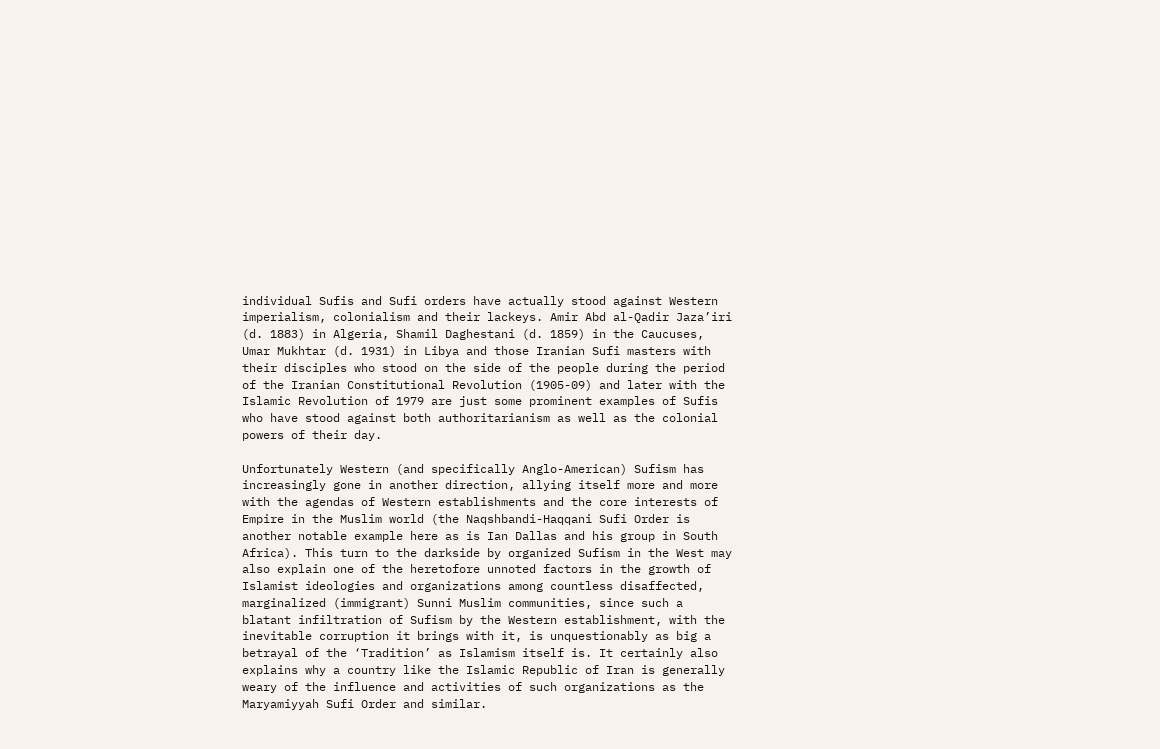individual Sufis and Sufi orders have actually stood against Western imperialism, colonialism and their lackeys. Amir Abd al-Qadir Jaza’iri (d. 1883) in Algeria, Shamil Daghestani (d. 1859) in the Caucuses, Umar Mukhtar (d. 1931) in Libya and those Iranian Sufi masters with their disciples who stood on the side of the people during the period of the Iranian Constitutional Revolution (1905-09) and later with the Islamic Revolution of 1979 are just some prominent examples of Sufis who have stood against both authoritarianism as well as the colonial powers of their day.

Unfortunately Western (and specifically Anglo-American) Sufism has increasingly gone in another direction, allying itself more and more with the agendas of Western establishments and the core interests of Empire in the Muslim world (the Naqshbandi-Haqqani Sufi Order is another notable example here as is Ian Dallas and his group in South Africa). This turn to the darkside by organized Sufism in the West may also explain one of the heretofore unnoted factors in the growth of Islamist ideologies and organizations among countless disaffected, marginalized (immigrant) Sunni Muslim communities, since such a blatant infiltration of Sufism by the Western establishment, with the inevitable corruption it brings with it, is unquestionably as big a betrayal of the ‘Tradition’ as Islamism itself is. It certainly also explains why a country like the Islamic Republic of Iran is generally weary of the influence and activities of such organizations as the Maryamiyyah Sufi Order and similar.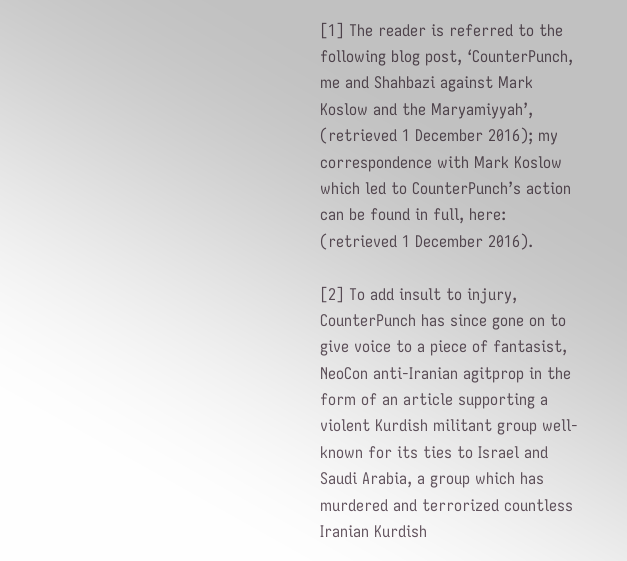[1] The reader is referred to the following blog post, ‘CounterPunch, me and Shahbazi against Mark Koslow and the Maryamiyyah’, (retrieved 1 December 2016); my correspondence with Mark Koslow which led to CounterPunch’s action can be found in full, here:  (retrieved 1 December 2016).

[2] To add insult to injury, CounterPunch has since gone on to give voice to a piece of fantasist, NeoCon anti-Iranian agitprop in the form of an article supporting a violent Kurdish militant group well-known for its ties to Israel and Saudi Arabia, a group which has murdered and terrorized countless Iranian Kurdish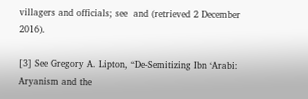villagers and officials; see  and (retrieved 2 December 2016).

[3] See Gregory A. Lipton, “De-Semitizing Ibn ‘Arabi: Aryanism and the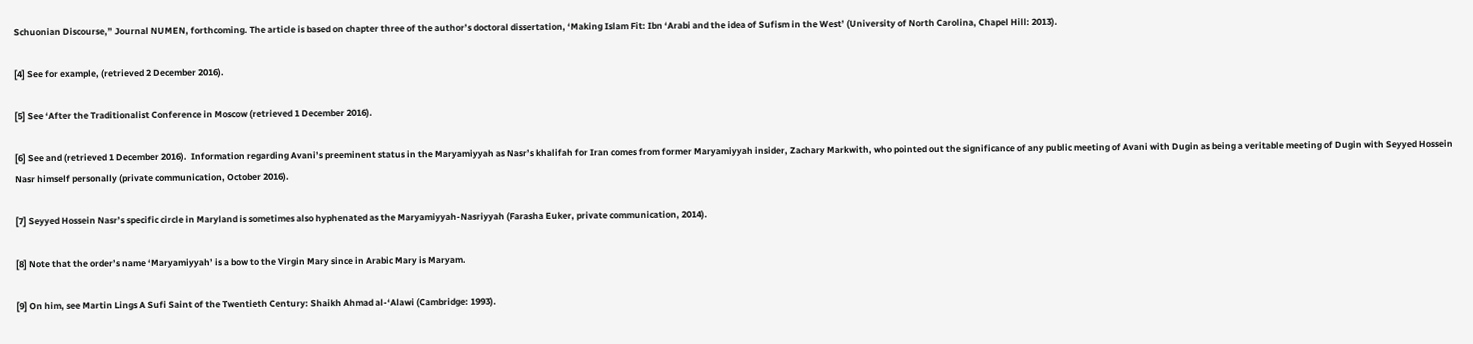Schuonian Discourse,” Journal NUMEN, forthcoming. The article is based on chapter three of the author’s doctoral dissertation, ‘Making Islam Fit: Ibn ‘Arabi and the idea of Sufism in the West’ (University of North Carolina, Chapel Hill: 2013).

[4] See for example, (retrieved 2 December 2016).

[5] See ‘After the Traditionalist Conference in Moscow (retrieved 1 December 2016).

[6] See and (retrieved 1 December 2016).  Information regarding Avani’s preeminent status in the Maryamiyyah as Nasr’s khalifah for Iran comes from former Maryamiyyah insider, Zachary Markwith, who pointed out the significance of any public meeting of Avani with Dugin as being a veritable meeting of Dugin with Seyyed Hossein Nasr himself personally (private communication, October 2016).

[7] Seyyed Hossein Nasr’s specific circle in Maryland is sometimes also hyphenated as the Maryamiyyah-Nasriyyah (Farasha Euker, private communication, 2014).

[8] Note that the order’s name ‘Maryamiyyah’ is a bow to the Virgin Mary since in Arabic Mary is Maryam.

[9] On him, see Martin Lings A Sufi Saint of the Twentieth Century: Shaikh Ahmad al-‘Alawi (Cambridge: 1993).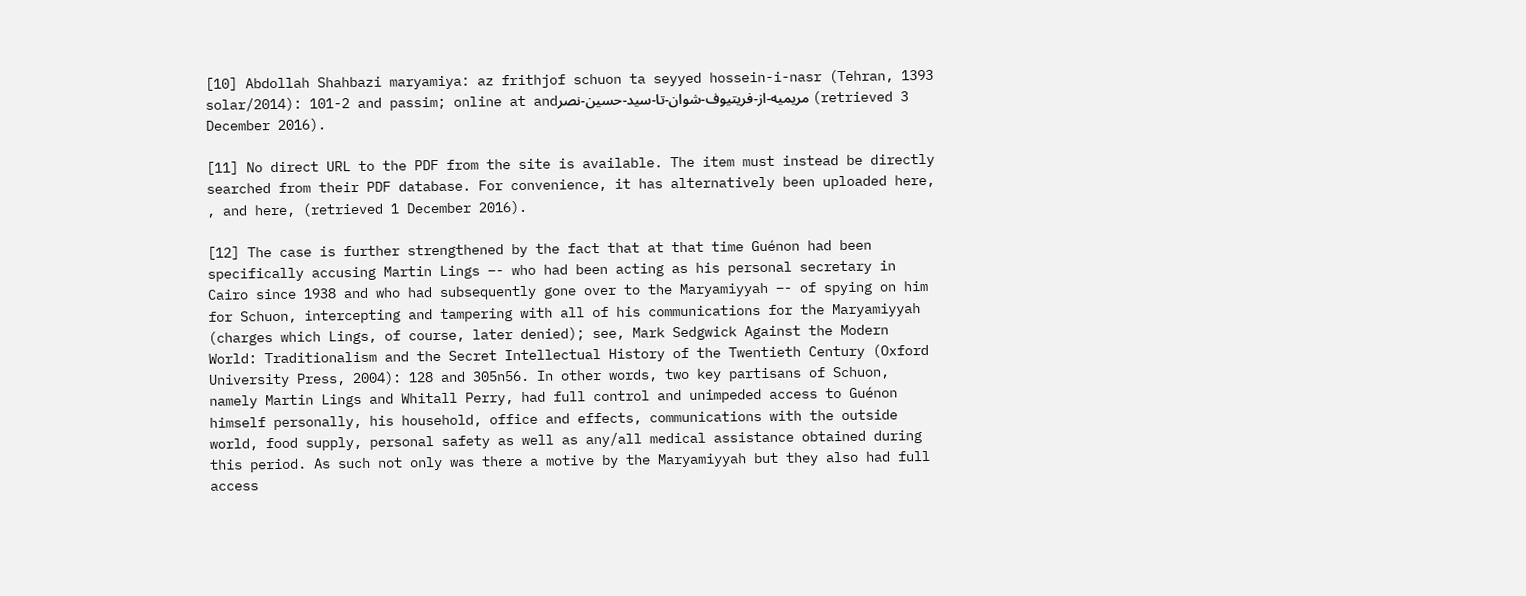[10] Abdollah Shahbazi maryamiya: az frithjof schuon ta seyyed hossein-i-nasr (Tehran, 1393 solar/2014): 101-2 and passim; online at andمريميه-از-فريتيوف-شوان-تا-سيد-حسين-نصر (retrieved 3 December 2016).

[11] No direct URL to the PDF from the site is available. The item must instead be directly searched from their PDF database. For convenience, it has alternatively been uploaded here, , and here, (retrieved 1 December 2016).

[12] The case is further strengthened by the fact that at that time Guénon had been specifically accusing Martin Lings –- who had been acting as his personal secretary in Cairo since 1938 and who had subsequently gone over to the Maryamiyyah –- of spying on him for Schuon, intercepting and tampering with all of his communications for the Maryamiyyah (charges which Lings, of course, later denied); see, Mark Sedgwick Against the Modern World: Traditionalism and the Secret Intellectual History of the Twentieth Century (Oxford University Press, 2004): 128 and 305n56. In other words, two key partisans of Schuon, namely Martin Lings and Whitall Perry, had full control and unimpeded access to Guénon himself personally, his household, office and effects, communications with the outside world, food supply, personal safety as well as any/all medical assistance obtained during this period. As such not only was there a motive by the Maryamiyyah but they also had full access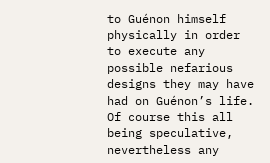to Guénon himself physically in order to execute any possible nefarious designs they may have had on Guénon’s life. Of course this all being speculative, nevertheless any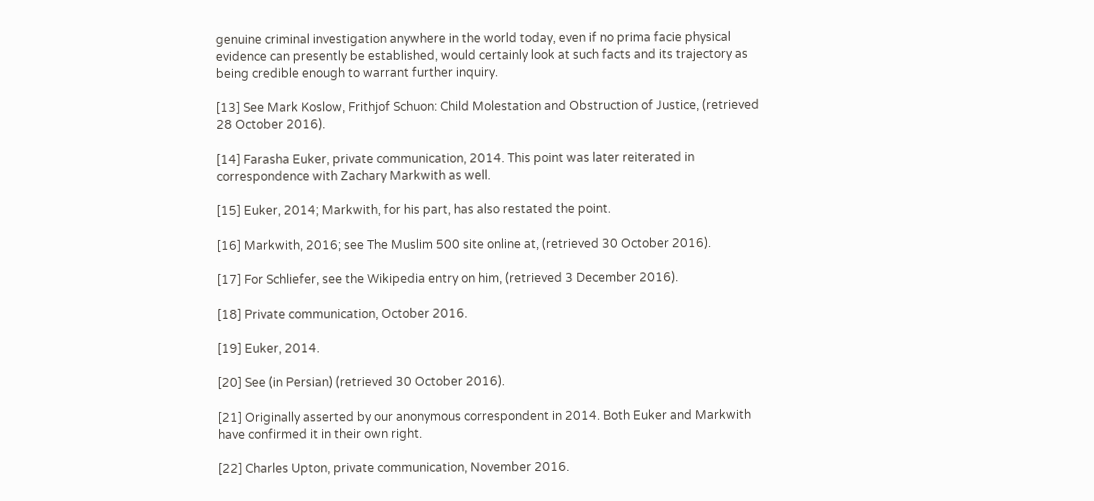genuine criminal investigation anywhere in the world today, even if no prima facie physical evidence can presently be established, would certainly look at such facts and its trajectory as being credible enough to warrant further inquiry.

[13] See Mark Koslow, Frithjof Schuon: Child Molestation and Obstruction of Justice, (retrieved 28 October 2016).

[14] Farasha Euker, private communication, 2014. This point was later reiterated in correspondence with Zachary Markwith as well.

[15] Euker, 2014; Markwith, for his part, has also restated the point.

[16] Markwith, 2016; see The Muslim 500 site online at, (retrieved 30 October 2016).

[17] For Schliefer, see the Wikipedia entry on him, (retrieved 3 December 2016).

[18] Private communication, October 2016.

[19] Euker, 2014.

[20] See (in Persian) (retrieved 30 October 2016).

[21] Originally asserted by our anonymous correspondent in 2014. Both Euker and Markwith have confirmed it in their own right.

[22] Charles Upton, private communication, November 2016.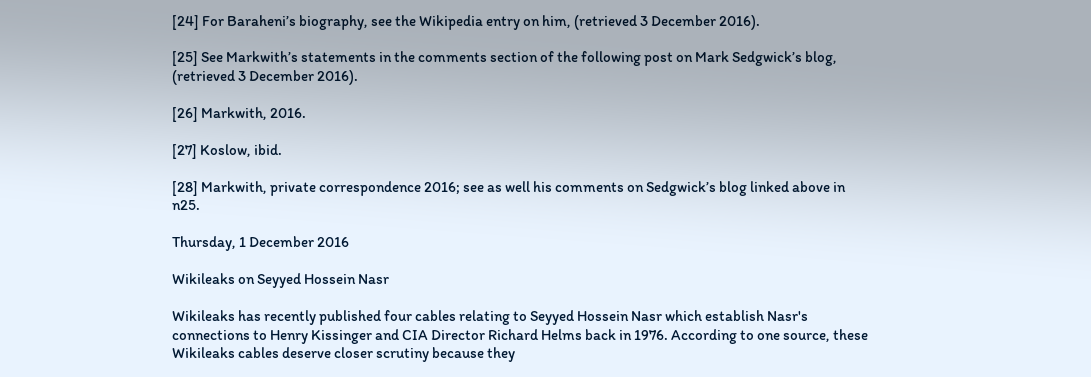[24] For Baraheni’s biography, see the Wikipedia entry on him, (retrieved 3 December 2016).

[25] See Markwith’s statements in the comments section of the following post on Mark Sedgwick’s blog, (retrieved 3 December 2016).

[26] Markwith, 2016.

[27] Koslow, ibid.

[28] Markwith, private correspondence 2016; see as well his comments on Sedgwick’s blog linked above in n25.

Thursday, 1 December 2016

Wikileaks on Seyyed Hossein Nasr

Wikileaks has recently published four cables relating to Seyyed Hossein Nasr which establish Nasr's connections to Henry Kissinger and CIA Director Richard Helms back in 1976. According to one source, these Wikileaks cables deserve closer scrutiny because they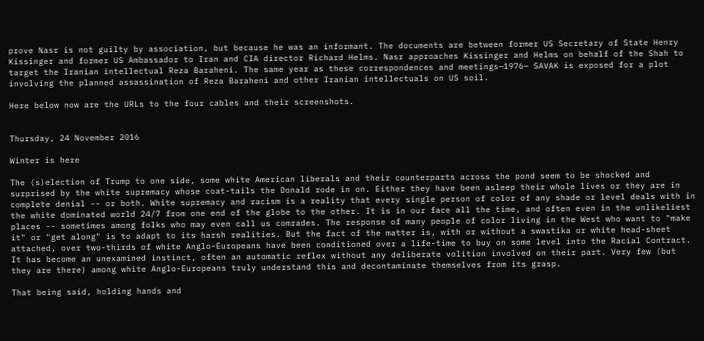prove Nasr is not guilty by association, but because he was an informant. The documents are between former US Secretary of State Henry Kissinger and former US Ambassador to Iran and CIA director Richard Helms. Nasr approaches Kissinger and Helms on behalf of the Shah to target the Iranian intellectual Reza Baraheni. The same year as these correspondences and meetings—1976— SAVAK is exposed for a plot involving the planned assassination of Reza Baraheni and other Iranian intellectuals on US soil.

Here below now are the URLs to the four cables and their screenshots.


Thursday, 24 November 2016

Winter is here

The (s)election of Trump to one side, some white American liberals and their counterparts across the pond seem to be shocked and surprised by the white supremacy whose coat-tails the Donald rode in on. Either they have been asleep their whole lives or they are in complete denial -- or both. White supremacy and racism is a reality that every single person of color of any shade or level deals with in the white dominated world 24/7 from one end of the globe to the other. It is in our face all the time, and often even in the unlikeliest places -- sometimes among folks who may even call us comrades. The response of many people of color living in the West who want to "make it" or "get along" is to adapt to its harsh realities. But the fact of the matter is, with or without a swastika or white head-sheet attached, over two-thirds of white Anglo-Europeans have been conditioned over a life-time to buy on some level into the Racial Contract. It has become an unexamined instinct, often an automatic reflex without any deliberate volition involved on their part. Very few (but they are there) among white Anglo-Europeans truly understand this and decontaminate themselves from its grasp.

That being said, holding hands and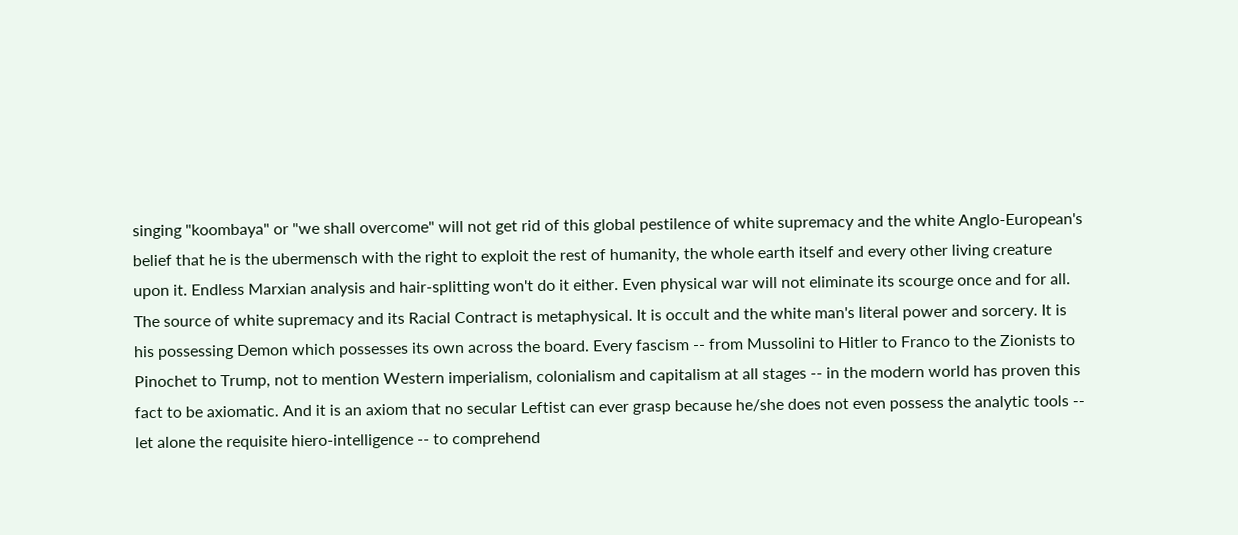singing "koombaya" or "we shall overcome" will not get rid of this global pestilence of white supremacy and the white Anglo-European's belief that he is the ubermensch with the right to exploit the rest of humanity, the whole earth itself and every other living creature upon it. Endless Marxian analysis and hair-splitting won't do it either. Even physical war will not eliminate its scourge once and for all. The source of white supremacy and its Racial Contract is metaphysical. It is occult and the white man's literal power and sorcery. It is his possessing Demon which possesses its own across the board. Every fascism -- from Mussolini to Hitler to Franco to the Zionists to Pinochet to Trump, not to mention Western imperialism, colonialism and capitalism at all stages -- in the modern world has proven this fact to be axiomatic. And it is an axiom that no secular Leftist can ever grasp because he/she does not even possess the analytic tools -- let alone the requisite hiero-intelligence -- to comprehend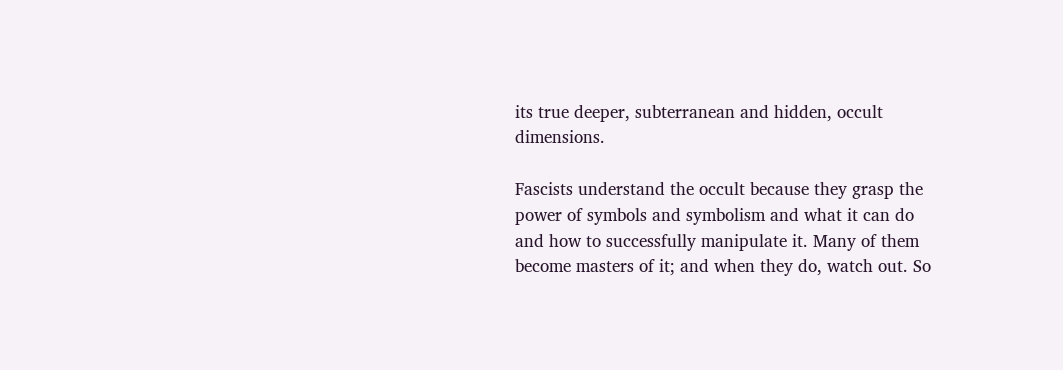its true deeper, subterranean and hidden, occult dimensions.

Fascists understand the occult because they grasp the power of symbols and symbolism and what it can do and how to successfully manipulate it. Many of them become masters of it; and when they do, watch out. So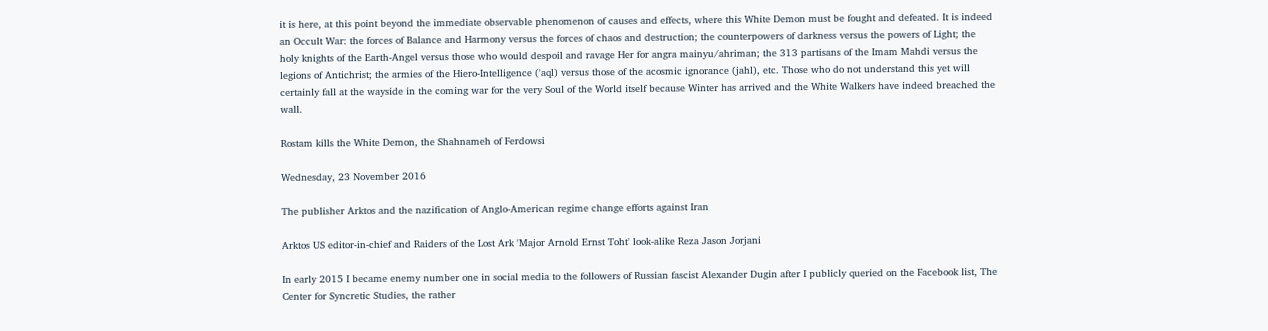it is here, at this point beyond the immediate observable phenomenon of causes and effects, where this White Demon must be fought and defeated. It is indeed an Occult War: the forces of Balance and Harmony versus the forces of chaos and destruction; the counterpowers of darkness versus the powers of Light; the holy knights of the Earth-Angel versus those who would despoil and ravage Her for angra mainyu/ahriman; the 313 partisans of the Imam Mahdi versus the legions of Antichrist; the armies of the Hiero-Intelligence ('aql) versus those of the acosmic ignorance (jahl), etc. Those who do not understand this yet will certainly fall at the wayside in the coming war for the very Soul of the World itself because Winter has arrived and the White Walkers have indeed breached the wall.

Rostam kills the White Demon, the Shahnameh of Ferdowsi

Wednesday, 23 November 2016

The publisher Arktos and the nazification of Anglo-American regime change efforts against Iran

Arktos US editor-in-chief and Raiders of the Lost Ark 'Major Arnold Ernst Toht' look-alike Reza Jason Jorjani

In early 2015 I became enemy number one in social media to the followers of Russian fascist Alexander Dugin after I publicly queried on the Facebook list, The Center for Syncretic Studies, the rather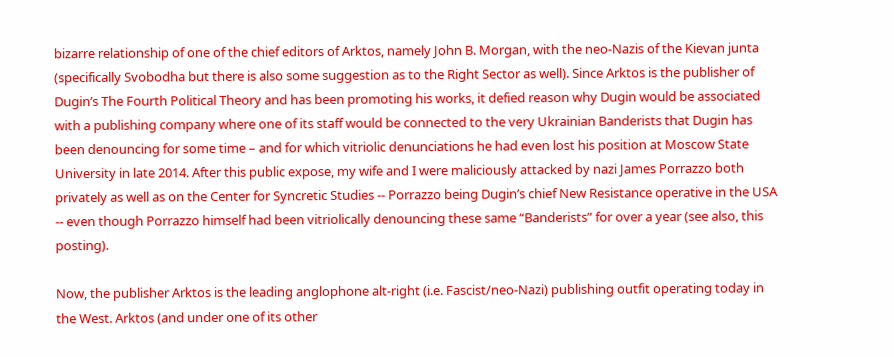bizarre relationship of one of the chief editors of Arktos, namely John B. Morgan, with the neo-Nazis of the Kievan junta (specifically Svobodha but there is also some suggestion as to the Right Sector as well). Since Arktos is the publisher of Dugin’s The Fourth Political Theory and has been promoting his works, it defied reason why Dugin would be associated with a publishing company where one of its staff would be connected to the very Ukrainian Banderists that Dugin has been denouncing for some time – and for which vitriolic denunciations he had even lost his position at Moscow State University in late 2014. After this public expose, my wife and I were maliciously attacked by nazi James Porrazzo both privately as well as on the Center for Syncretic Studies -- Porrazzo being Dugin’s chief New Resistance operative in the USA -- even though Porrazzo himself had been vitriolically denouncing these same “Banderists” for over a year (see also, this posting).

Now, the publisher Arktos is the leading anglophone alt-right (i.e. Fascist/neo-Nazi) publishing outfit operating today in the West. Arktos (and under one of its other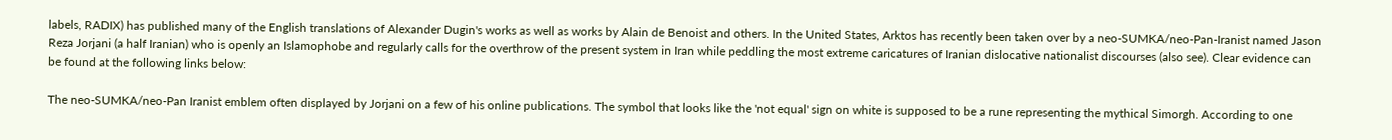labels, RADIX) has published many of the English translations of Alexander Dugin's works as well as works by Alain de Benoist and others. In the United States, Arktos has recently been taken over by a neo-SUMKA/neo-Pan-Iranist named Jason Reza Jorjani (a half Iranian) who is openly an Islamophobe and regularly calls for the overthrow of the present system in Iran while peddling the most extreme caricatures of Iranian dislocative nationalist discourses (also see). Clear evidence can be found at the following links below:

The neo-SUMKA/neo-Pan Iranist emblem often displayed by Jorjani on a few of his online publications. The symbol that looks like the 'not equal' sign on white is supposed to be a rune representing the mythical Simorgh. According to one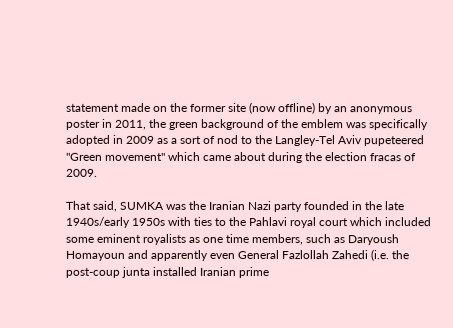statement made on the former site (now offline) by an anonymous poster in 2011, the green background of the emblem was specifically adopted in 2009 as a sort of nod to the Langley-Tel Aviv pupeteered "Green movement" which came about during the election fracas of 2009.

That said, SUMKA was the Iranian Nazi party founded in the late 1940s/early 1950s with ties to the Pahlavi royal court which included some eminent royalists as one time members, such as Daryoush Homayoun and apparently even General Fazlollah Zahedi (i.e. the post-coup junta installed Iranian prime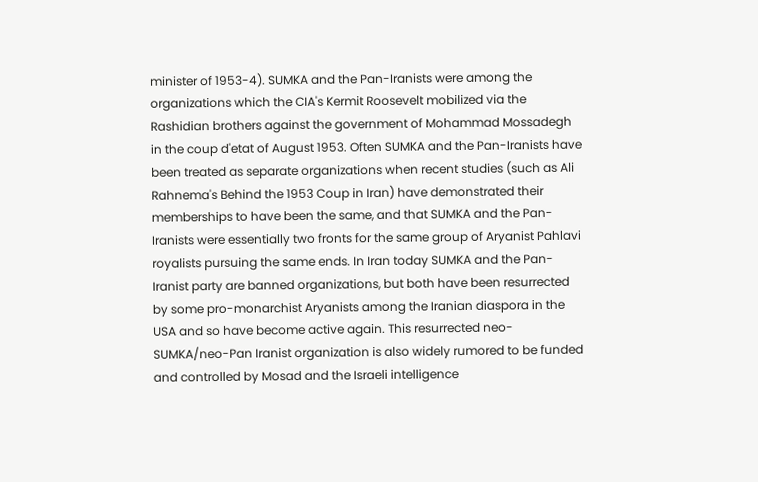minister of 1953-4). SUMKA and the Pan-Iranists were among the organizations which the CIA's Kermit Roosevelt mobilized via the Rashidian brothers against the government of Mohammad Mossadegh in the coup d'etat of August 1953. Often SUMKA and the Pan-Iranists have been treated as separate organizations when recent studies (such as Ali Rahnema's Behind the 1953 Coup in Iran) have demonstrated their memberships to have been the same, and that SUMKA and the Pan-Iranists were essentially two fronts for the same group of Aryanist Pahlavi royalists pursuing the same ends. In Iran today SUMKA and the Pan-Iranist party are banned organizations, but both have been resurrected by some pro-monarchist Aryanists among the Iranian diaspora in the USA and so have become active again. This resurrected neo-SUMKA/neo-Pan Iranist organization is also widely rumored to be funded and controlled by Mosad and the Israeli intelligence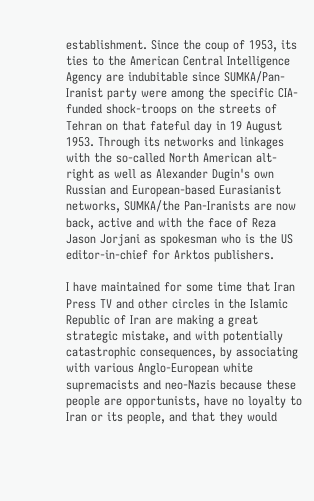establishment. Since the coup of 1953, its ties to the American Central Intelligence Agency are indubitable since SUMKA/Pan-Iranist party were among the specific CIA-funded shock-troops on the streets of Tehran on that fateful day in 19 August 1953. Through its networks and linkages with the so-called North American alt-right as well as Alexander Dugin's own Russian and European-based Eurasianist networks, SUMKA/the Pan-Iranists are now back, active and with the face of Reza Jason Jorjani as spokesman who is the US editor-in-chief for Arktos publishers.

I have maintained for some time that Iran Press TV and other circles in the Islamic Republic of Iran are making a great strategic mistake, and with potentially catastrophic consequences, by associating with various Anglo-European white supremacists and neo-Nazis because these people are opportunists, have no loyalty to Iran or its people, and that they would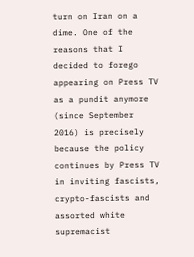turn on Iran on a dime. One of the reasons that I decided to forego appearing on Press TV as a pundit anymore (since September 2016) is precisely because the policy continues by Press TV in inviting fascists, crypto-fascists and assorted white supremacist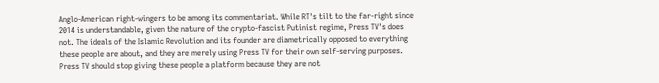Anglo-American right-wingers to be among its commentariat. While RT's tilt to the far-right since 2014 is understandable, given the nature of the crypto-fascist Putinist regime, Press TV's does not. The ideals of the Islamic Revolution and its founder are diametrically opposed to everything these people are about, and they are merely using Press TV for their own self-serving purposes. Press TV should stop giving these people a platform because they are not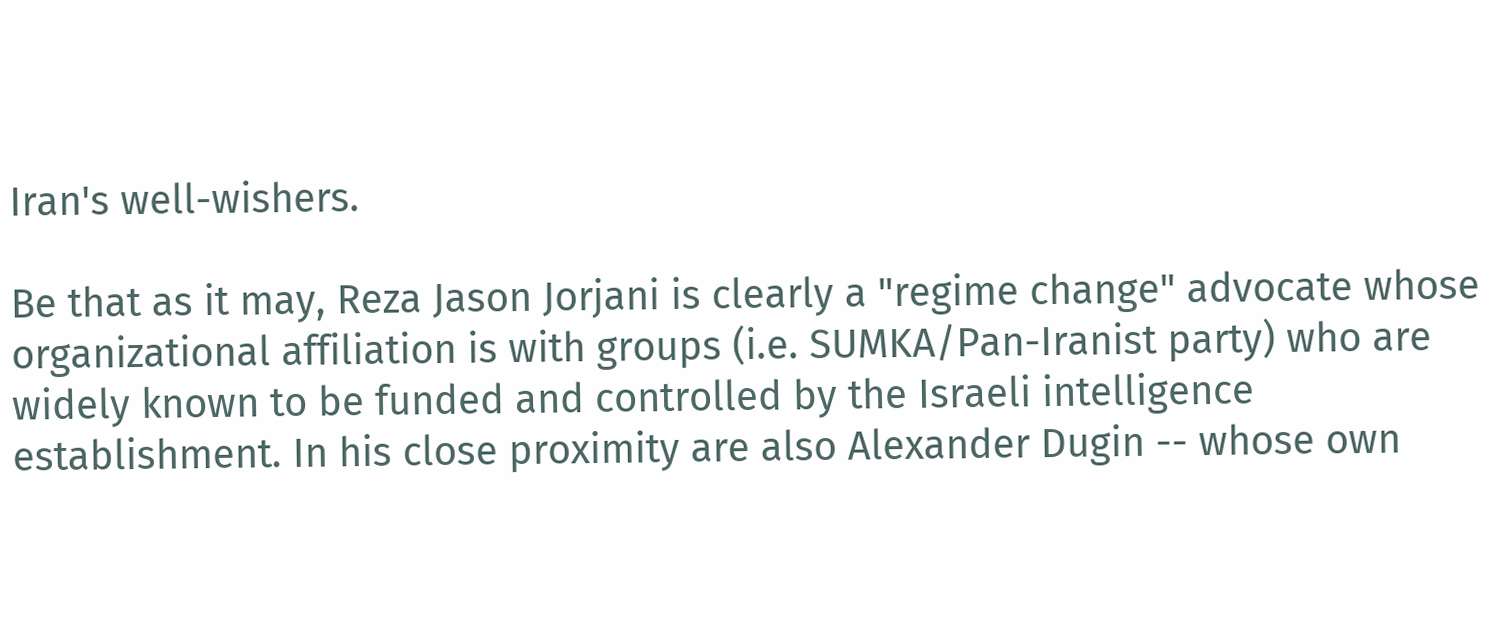Iran's well-wishers.

Be that as it may, Reza Jason Jorjani is clearly a "regime change" advocate whose organizational affiliation is with groups (i.e. SUMKA/Pan-Iranist party) who are widely known to be funded and controlled by the Israeli intelligence establishment. In his close proximity are also Alexander Dugin -- whose own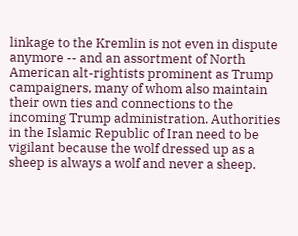linkage to the Kremlin is not even in dispute anymore -- and an assortment of North American alt-rightists prominent as Trump campaigners, many of whom also maintain their own ties and connections to the  incoming Trump administration. Authorities in the Islamic Republic of Iran need to be vigilant because the wolf dressed up as a sheep is always a wolf and never a sheep.